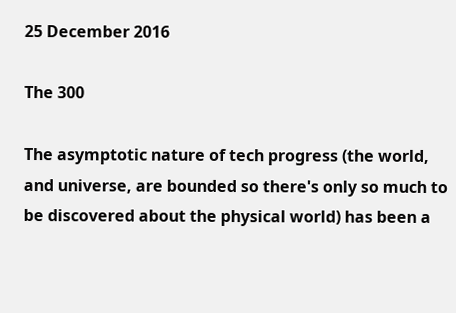25 December 2016

The 300

The asymptotic nature of tech progress (the world, and universe, are bounded so there's only so much to be discovered about the physical world) has been a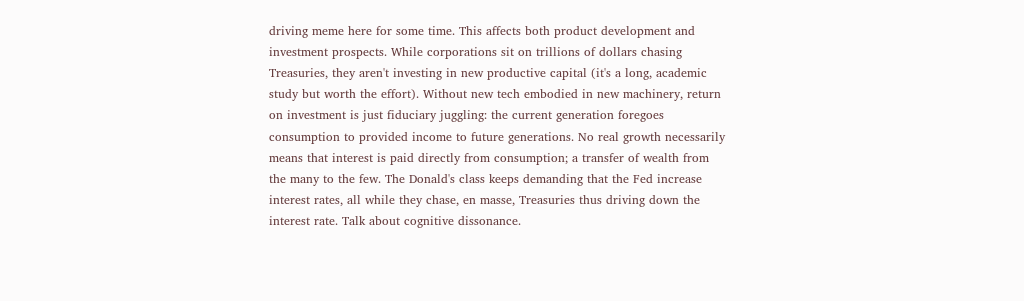driving meme here for some time. This affects both product development and investment prospects. While corporations sit on trillions of dollars chasing Treasuries, they aren't investing in new productive capital (it's a long, academic study but worth the effort). Without new tech embodied in new machinery, return on investment is just fiduciary juggling: the current generation foregoes consumption to provided income to future generations. No real growth necessarily means that interest is paid directly from consumption; a transfer of wealth from the many to the few. The Donald's class keeps demanding that the Fed increase interest rates, all while they chase, en masse, Treasuries thus driving down the interest rate. Talk about cognitive dissonance.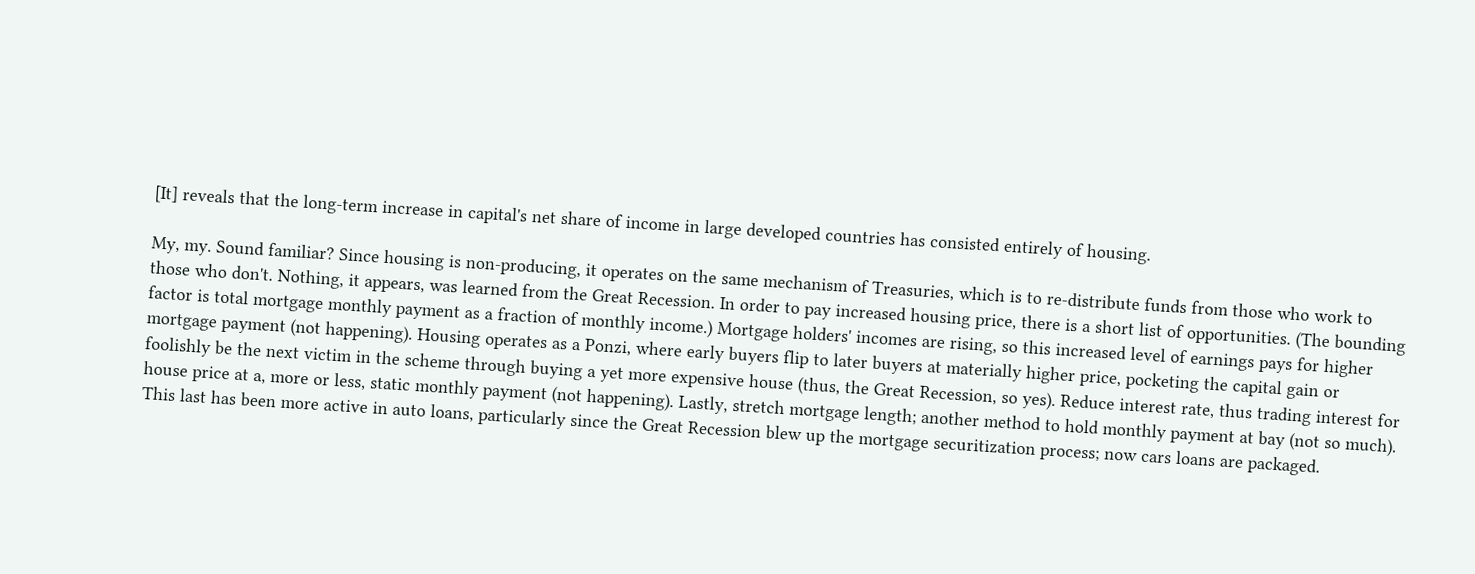[It] reveals that the long-term increase in capital's net share of income in large developed countries has consisted entirely of housing.

My, my. Sound familiar? Since housing is non-producing, it operates on the same mechanism of Treasuries, which is to re-distribute funds from those who work to those who don't. Nothing, it appears, was learned from the Great Recession. In order to pay increased housing price, there is a short list of opportunities. (The bounding factor is total mortgage monthly payment as a fraction of monthly income.) Mortgage holders' incomes are rising, so this increased level of earnings pays for higher mortgage payment (not happening). Housing operates as a Ponzi, where early buyers flip to later buyers at materially higher price, pocketing the capital gain or foolishly be the next victim in the scheme through buying a yet more expensive house (thus, the Great Recession, so yes). Reduce interest rate, thus trading interest for house price at a, more or less, static monthly payment (not happening). Lastly, stretch mortgage length; another method to hold monthly payment at bay (not so much). This last has been more active in auto loans, particularly since the Great Recession blew up the mortgage securitization process; now cars loans are packaged.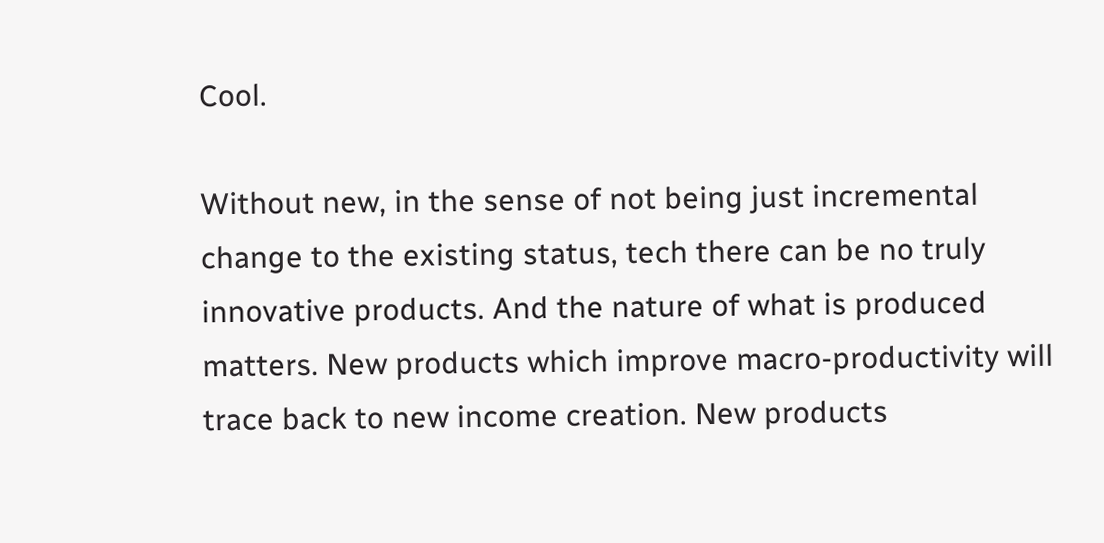Cool.

Without new, in the sense of not being just incremental change to the existing status, tech there can be no truly innovative products. And the nature of what is produced matters. New products which improve macro-productivity will trace back to new income creation. New products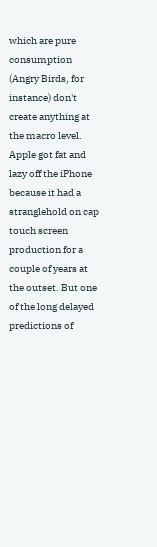which are pure consumption (Angry Birds, for instance) don't create anything at the macro level. Apple got fat and lazy off the iPhone because it had a stranglehold on cap touch screen production for a couple of years at the outset. But one of the long delayed predictions of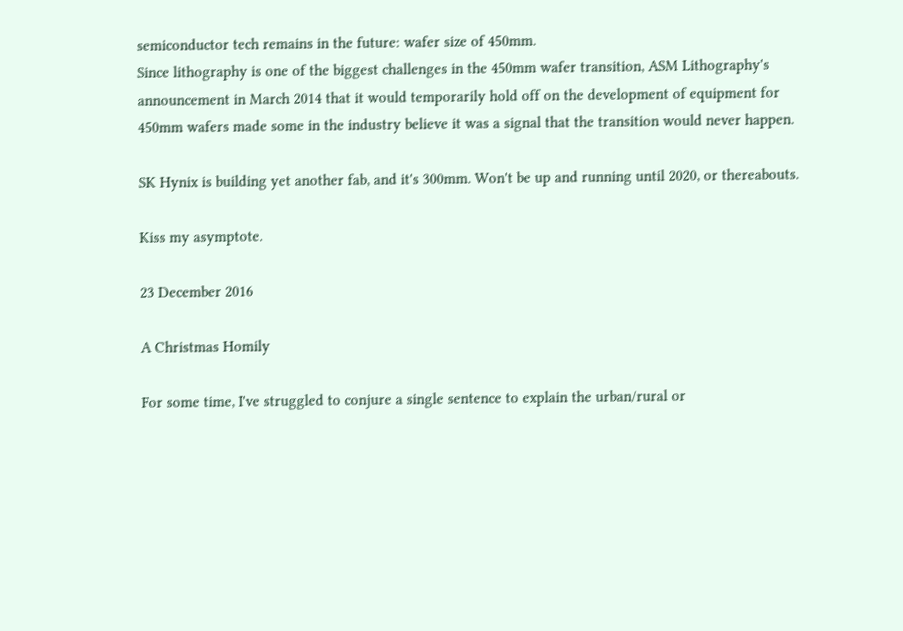semiconductor tech remains in the future: wafer size of 450mm.
Since lithography is one of the biggest challenges in the 450mm wafer transition, ASM Lithography's announcement in March 2014 that it would temporarily hold off on the development of equipment for 450mm wafers made some in the industry believe it was a signal that the transition would never happen.

SK Hynix is building yet another fab, and it's 300mm. Won't be up and running until 2020, or thereabouts.

Kiss my asymptote.

23 December 2016

A Christmas Homily

For some time, I've struggled to conjure a single sentence to explain the urban/rural or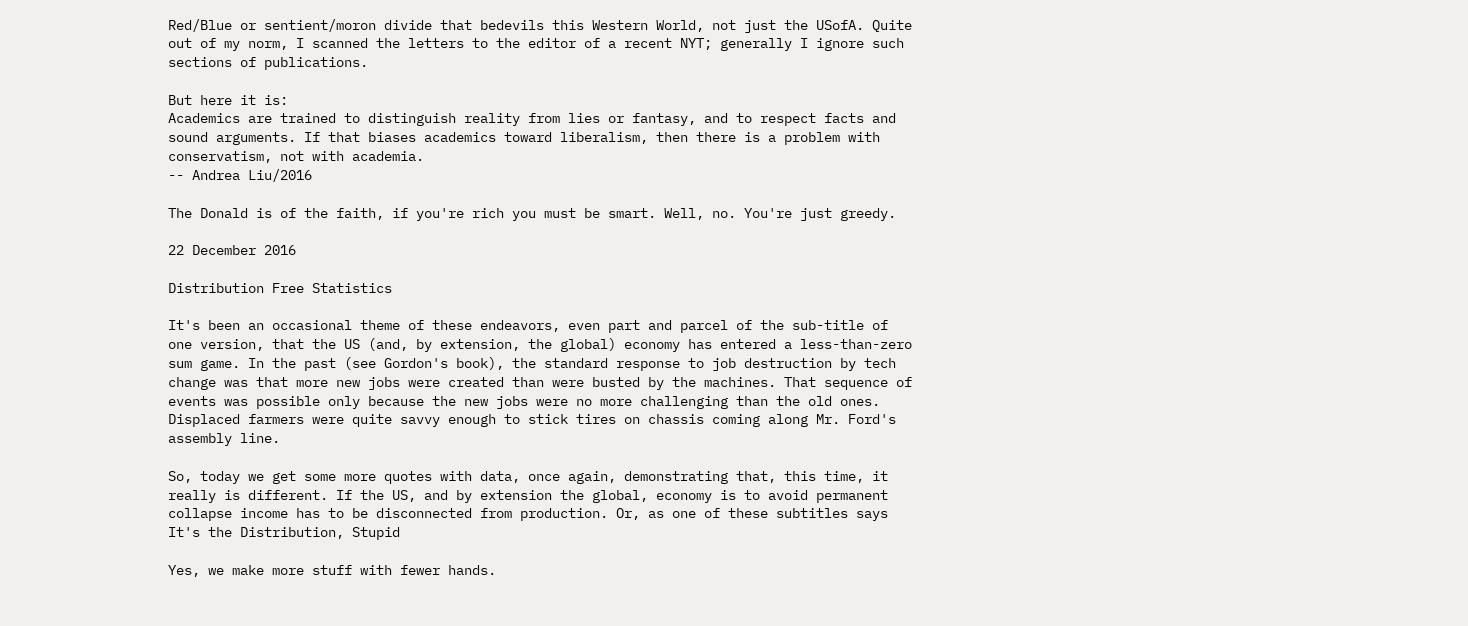Red/Blue or sentient/moron divide that bedevils this Western World, not just the USofA. Quite out of my norm, I scanned the letters to the editor of a recent NYT; generally I ignore such sections of publications.

But here it is:
Academics are trained to distinguish reality from lies or fantasy, and to respect facts and sound arguments. If that biases academics toward liberalism, then there is a problem with conservatism, not with academia.
-- Andrea Liu/2016

The Donald is of the faith, if you're rich you must be smart. Well, no. You're just greedy.

22 December 2016

Distribution Free Statistics

It's been an occasional theme of these endeavors, even part and parcel of the sub-title of one version, that the US (and, by extension, the global) economy has entered a less-than-zero sum game. In the past (see Gordon's book), the standard response to job destruction by tech change was that more new jobs were created than were busted by the machines. That sequence of events was possible only because the new jobs were no more challenging than the old ones. Displaced farmers were quite savvy enough to stick tires on chassis coming along Mr. Ford's assembly line.

So, today we get some more quotes with data, once again, demonstrating that, this time, it really is different. If the US, and by extension the global, economy is to avoid permanent collapse income has to be disconnected from production. Or, as one of these subtitles says
It's the Distribution, Stupid

Yes, we make more stuff with fewer hands.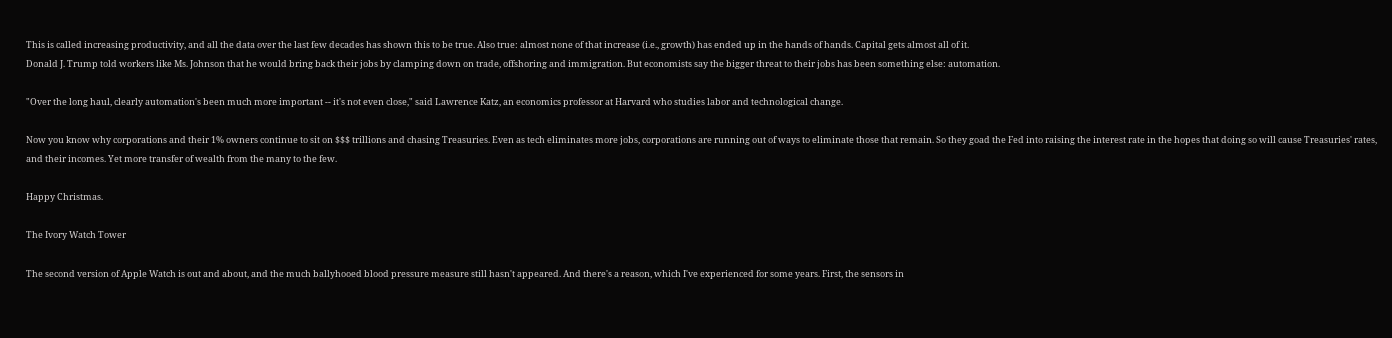This is called increasing productivity, and all the data over the last few decades has shown this to be true. Also true: almost none of that increase (i.e., growth) has ended up in the hands of hands. Capital gets almost all of it.
Donald J. Trump told workers like Ms. Johnson that he would bring back their jobs by clamping down on trade, offshoring and immigration. But economists say the bigger threat to their jobs has been something else: automation.

"Over the long haul, clearly automation's been much more important -- it's not even close," said Lawrence Katz, an economics professor at Harvard who studies labor and technological change.

Now you know why corporations and their 1% owners continue to sit on $$$ trillions and chasing Treasuries. Even as tech eliminates more jobs, corporations are running out of ways to eliminate those that remain. So they goad the Fed into raising the interest rate in the hopes that doing so will cause Treasuries' rates, and their incomes. Yet more transfer of wealth from the many to the few.

Happy Christmas.

The Ivory Watch Tower

The second version of Apple Watch is out and about, and the much ballyhooed blood pressure measure still hasn't appeared. And there's a reason, which I've experienced for some years. First, the sensors in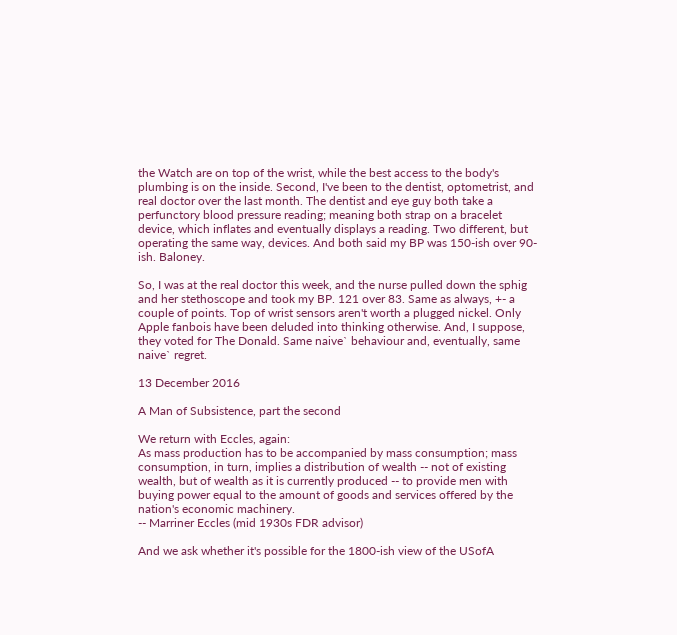the Watch are on top of the wrist, while the best access to the body's plumbing is on the inside. Second, I've been to the dentist, optometrist, and real doctor over the last month. The dentist and eye guy both take a perfunctory blood pressure reading; meaning both strap on a bracelet device, which inflates and eventually displays a reading. Two different, but operating the same way, devices. And both said my BP was 150-ish over 90-ish. Baloney.

So, I was at the real doctor this week, and the nurse pulled down the sphig and her stethoscope and took my BP. 121 over 83. Same as always, +- a couple of points. Top of wrist sensors aren't worth a plugged nickel. Only Apple fanbois have been deluded into thinking otherwise. And, I suppose, they voted for The Donald. Same naive` behaviour and, eventually, same naive` regret.

13 December 2016

A Man of Subsistence, part the second

We return with Eccles, again:
As mass production has to be accompanied by mass consumption; mass consumption, in turn, implies a distribution of wealth -- not of existing wealth, but of wealth as it is currently produced -- to provide men with buying power equal to the amount of goods and services offered by the nation's economic machinery.
-- Marriner Eccles (mid 1930s FDR advisor)

And we ask whether it's possible for the 1800-ish view of the USofA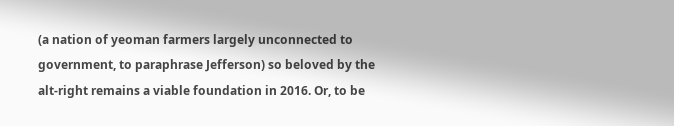(a nation of yeoman farmers largely unconnected to government, to paraphrase Jefferson) so beloved by the alt-right remains a viable foundation in 2016. Or, to be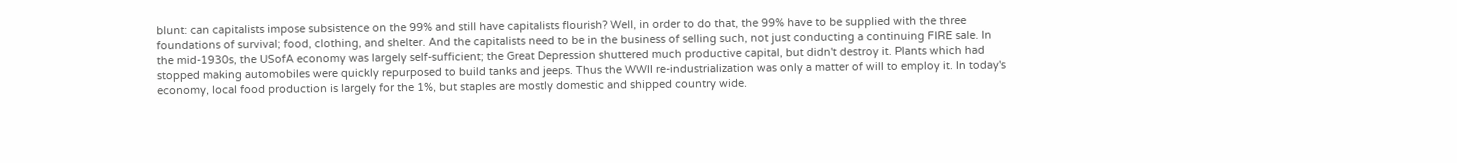blunt: can capitalists impose subsistence on the 99% and still have capitalists flourish? Well, in order to do that, the 99% have to be supplied with the three foundations of survival; food, clothing, and shelter. And the capitalists need to be in the business of selling such, not just conducting a continuing FIRE sale. In the mid-1930s, the USofA economy was largely self-sufficient; the Great Depression shuttered much productive capital, but didn't destroy it. Plants which had stopped making automobiles were quickly repurposed to build tanks and jeeps. Thus the WWII re-industrialization was only a matter of will to employ it. In today's economy, local food production is largely for the 1%, but staples are mostly domestic and shipped country wide.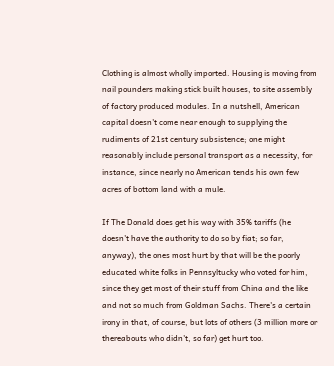Clothing is almost wholly imported. Housing is moving from nail pounders making stick built houses, to site assembly of factory produced modules. In a nutshell, American capital doesn't come near enough to supplying the rudiments of 21st century subsistence; one might reasonably include personal transport as a necessity, for instance, since nearly no American tends his own few acres of bottom land with a mule.

If The Donald does get his way with 35% tariffs (he doesn't have the authority to do so by fiat; so far, anyway), the ones most hurt by that will be the poorly educated white folks in Pennsyltucky who voted for him, since they get most of their stuff from China and the like and not so much from Goldman Sachs. There's a certain irony in that, of course, but lots of others (3 million more or thereabouts who didn't, so far) get hurt too.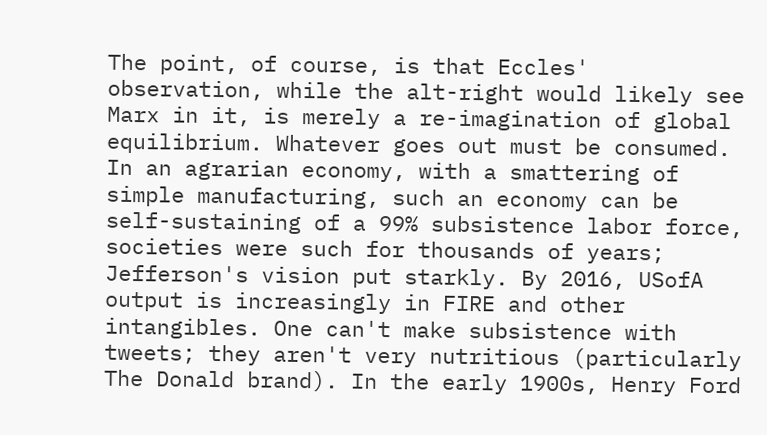The point, of course, is that Eccles' observation, while the alt-right would likely see Marx in it, is merely a re-imagination of global equilibrium. Whatever goes out must be consumed. In an agrarian economy, with a smattering of simple manufacturing, such an economy can be self-sustaining of a 99% subsistence labor force, societies were such for thousands of years; Jefferson's vision put starkly. By 2016, USofA output is increasingly in FIRE and other intangibles. One can't make subsistence with tweets; they aren't very nutritious (particularly The Donald brand). In the early 1900s, Henry Ford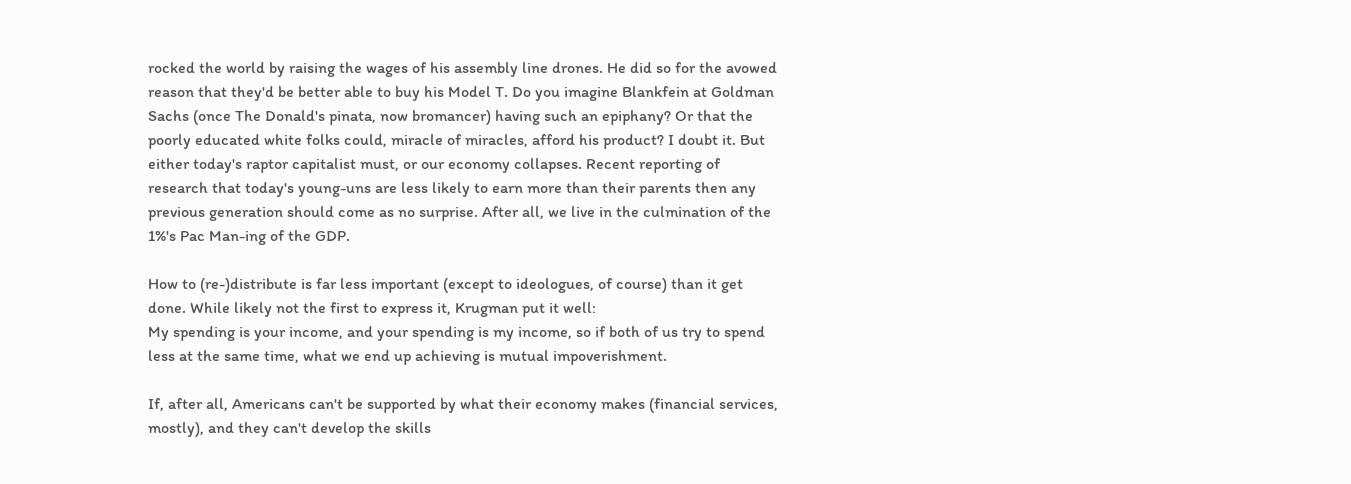rocked the world by raising the wages of his assembly line drones. He did so for the avowed reason that they'd be better able to buy his Model T. Do you imagine Blankfein at Goldman Sachs (once The Donald's pinata, now bromancer) having such an epiphany? Or that the poorly educated white folks could, miracle of miracles, afford his product? I doubt it. But either today's raptor capitalist must, or our economy collapses. Recent reporting of research that today's young-uns are less likely to earn more than their parents then any previous generation should come as no surprise. After all, we live in the culmination of the 1%'s Pac Man-ing of the GDP.

How to (re-)distribute is far less important (except to ideologues, of course) than it get done. While likely not the first to express it, Krugman put it well:
My spending is your income, and your spending is my income, so if both of us try to spend less at the same time, what we end up achieving is mutual impoverishment.

If, after all, Americans can't be supported by what their economy makes (financial services, mostly), and they can't develop the skills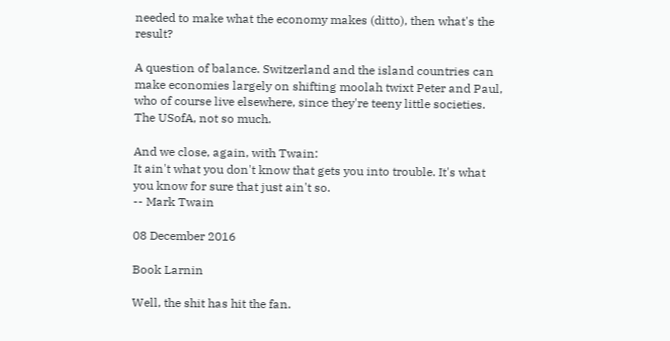needed to make what the economy makes (ditto), then what's the result?

A question of balance. Switzerland and the island countries can make economies largely on shifting moolah twixt Peter and Paul, who of course live elsewhere, since they're teeny little societies. The USofA, not so much.

And we close, again, with Twain:
It ain't what you don't know that gets you into trouble. It's what you know for sure that just ain't so.
-- Mark Twain

08 December 2016

Book Larnin

Well, the shit has hit the fan.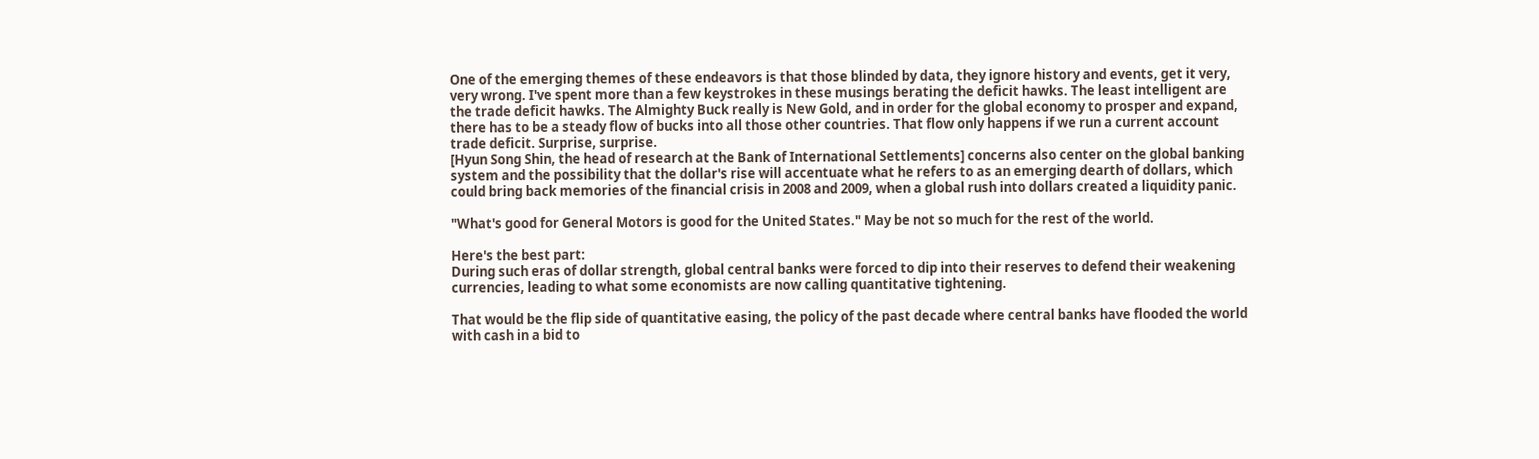One of the emerging themes of these endeavors is that those blinded by data, they ignore history and events, get it very, very wrong. I've spent more than a few keystrokes in these musings berating the deficit hawks. The least intelligent are the trade deficit hawks. The Almighty Buck really is New Gold, and in order for the global economy to prosper and expand, there has to be a steady flow of bucks into all those other countries. That flow only happens if we run a current account trade deficit. Surprise, surprise.
[Hyun Song Shin, the head of research at the Bank of International Settlements] concerns also center on the global banking system and the possibility that the dollar's rise will accentuate what he refers to as an emerging dearth of dollars, which could bring back memories of the financial crisis in 2008 and 2009, when a global rush into dollars created a liquidity panic.

"What's good for General Motors is good for the United States." May be not so much for the rest of the world.

Here's the best part:
During such eras of dollar strength, global central banks were forced to dip into their reserves to defend their weakening currencies, leading to what some economists are now calling quantitative tightening.

That would be the flip side of quantitative easing, the policy of the past decade where central banks have flooded the world with cash in a bid to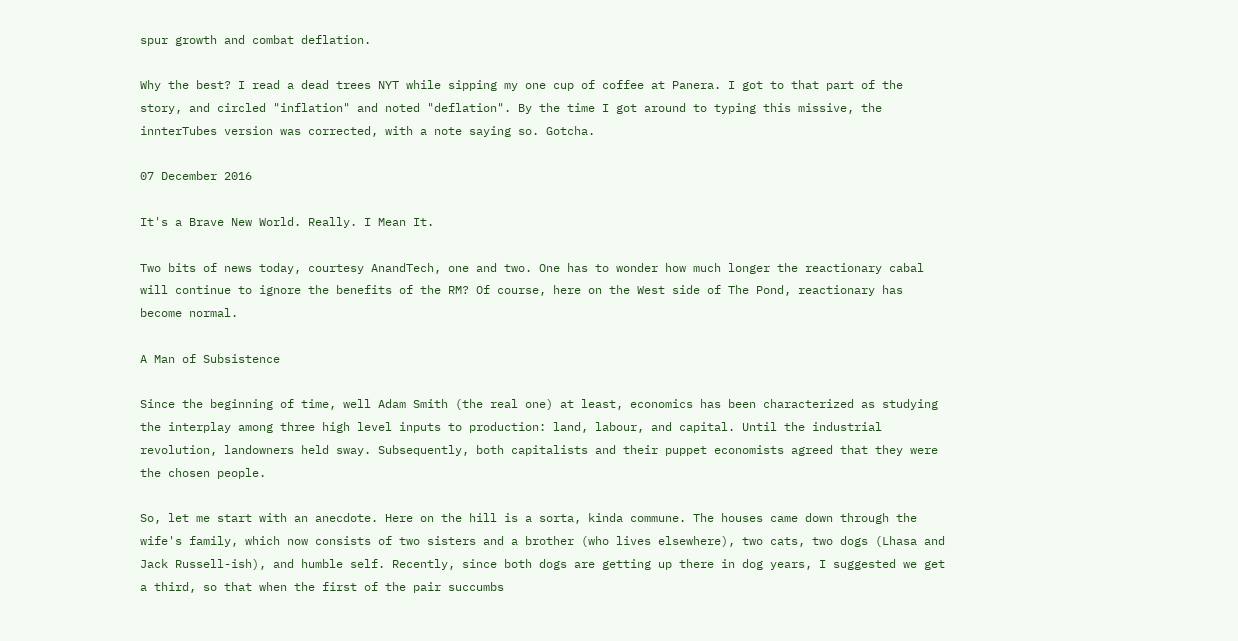spur growth and combat deflation.

Why the best? I read a dead trees NYT while sipping my one cup of coffee at Panera. I got to that part of the story, and circled "inflation" and noted "deflation". By the time I got around to typing this missive, the innterTubes version was corrected, with a note saying so. Gotcha.

07 December 2016

It's a Brave New World. Really. I Mean It.

Two bits of news today, courtesy AnandTech, one and two. One has to wonder how much longer the reactionary cabal will continue to ignore the benefits of the RM? Of course, here on the West side of The Pond, reactionary has become normal.

A Man of Subsistence

Since the beginning of time, well Adam Smith (the real one) at least, economics has been characterized as studying the interplay among three high level inputs to production: land, labour, and capital. Until the industrial revolution, landowners held sway. Subsequently, both capitalists and their puppet economists agreed that they were the chosen people.

So, let me start with an anecdote. Here on the hill is a sorta, kinda commune. The houses came down through the wife's family, which now consists of two sisters and a brother (who lives elsewhere), two cats, two dogs (Lhasa and Jack Russell-ish), and humble self. Recently, since both dogs are getting up there in dog years, I suggested we get a third, so that when the first of the pair succumbs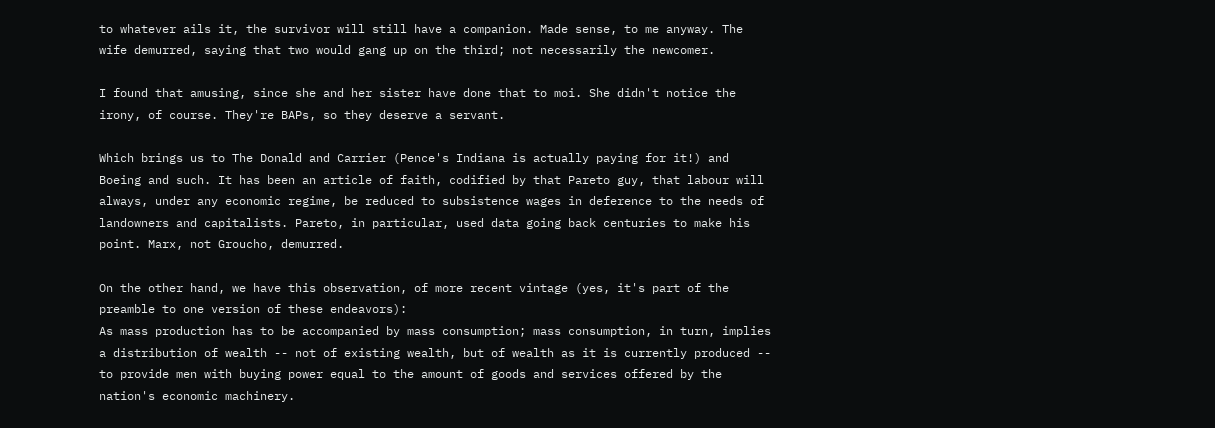to whatever ails it, the survivor will still have a companion. Made sense, to me anyway. The wife demurred, saying that two would gang up on the third; not necessarily the newcomer.

I found that amusing, since she and her sister have done that to moi. She didn't notice the irony, of course. They're BAPs, so they deserve a servant.

Which brings us to The Donald and Carrier (Pence's Indiana is actually paying for it!) and Boeing and such. It has been an article of faith, codified by that Pareto guy, that labour will always, under any economic regime, be reduced to subsistence wages in deference to the needs of landowners and capitalists. Pareto, in particular, used data going back centuries to make his point. Marx, not Groucho, demurred.

On the other hand, we have this observation, of more recent vintage (yes, it's part of the preamble to one version of these endeavors):
As mass production has to be accompanied by mass consumption; mass consumption, in turn, implies a distribution of wealth -- not of existing wealth, but of wealth as it is currently produced -- to provide men with buying power equal to the amount of goods and services offered by the nation's economic machinery.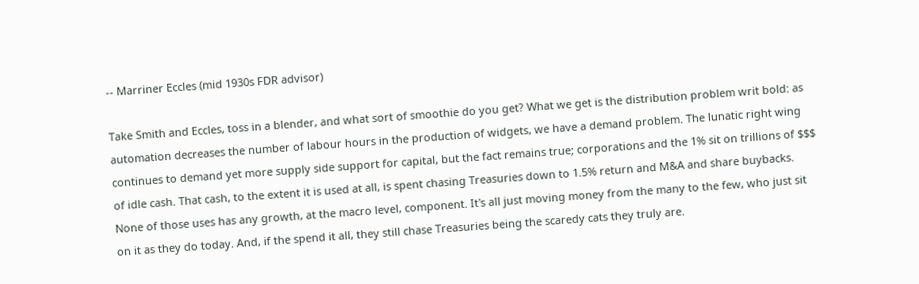-- Marriner Eccles (mid 1930s FDR advisor)

Take Smith and Eccles, toss in a blender, and what sort of smoothie do you get? What we get is the distribution problem writ bold: as automation decreases the number of labour hours in the production of widgets, we have a demand problem. The lunatic right wing continues to demand yet more supply side support for capital, but the fact remains true; corporations and the 1% sit on trillions of $$$ of idle cash. That cash, to the extent it is used at all, is spent chasing Treasuries down to 1.5% return and M&A and share buybacks. None of those uses has any growth, at the macro level, component. It's all just moving money from the many to the few, who just sit on it as they do today. And, if the spend it all, they still chase Treasuries being the scaredy cats they truly are.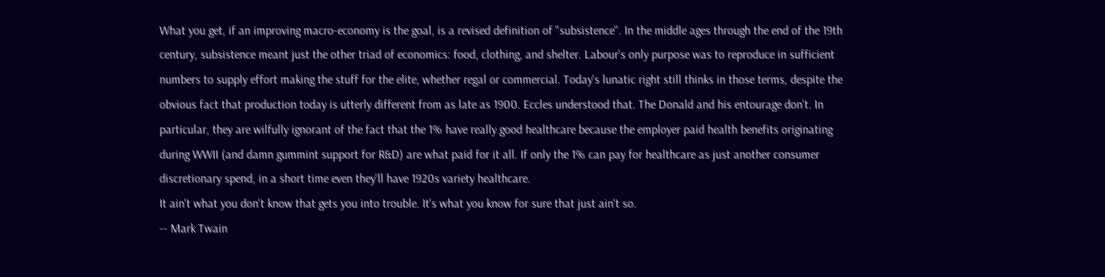What you get, if an improving macro-economy is the goal, is a revised definition of "subsistence". In the middle ages through the end of the 19th century, subsistence meant just the other triad of economics: food, clothing, and shelter. Labour's only purpose was to reproduce in sufficient numbers to supply effort making the stuff for the elite, whether regal or commercial. Today's lunatic right still thinks in those terms, despite the obvious fact that production today is utterly different from as late as 1900. Eccles understood that. The Donald and his entourage don't. In particular, they are wilfully ignorant of the fact that the 1% have really good healthcare because the employer paid health benefits originating during WWII (and damn gummint support for R&D) are what paid for it all. If only the 1% can pay for healthcare as just another consumer discretionary spend, in a short time even they'll have 1920s variety healthcare.
It ain't what you don't know that gets you into trouble. It's what you know for sure that just ain't so.
-- Mark Twain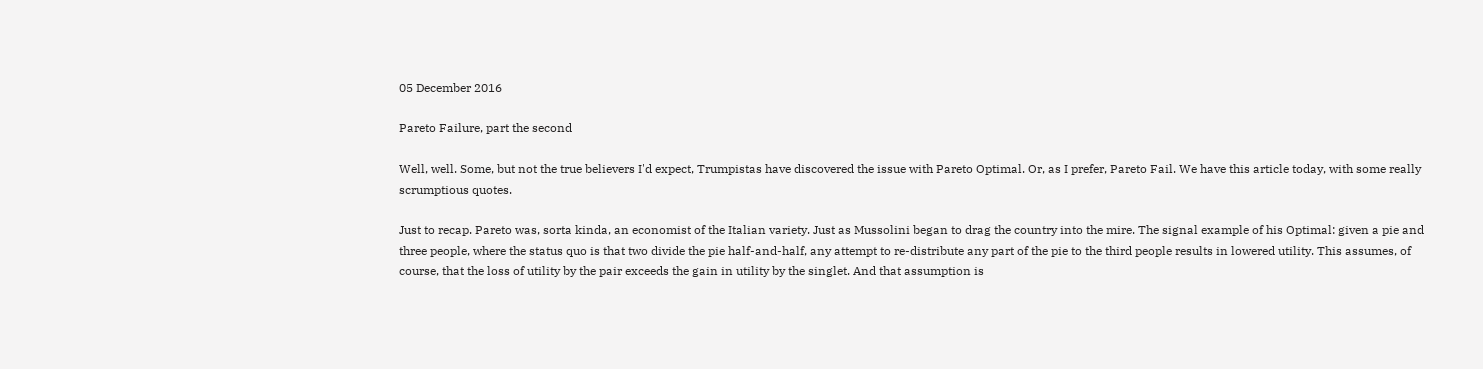05 December 2016

Pareto Failure, part the second

Well, well. Some, but not the true believers I'd expect, Trumpistas have discovered the issue with Pareto Optimal. Or, as I prefer, Pareto Fail. We have this article today, with some really scrumptious quotes.

Just to recap. Pareto was, sorta kinda, an economist of the Italian variety. Just as Mussolini began to drag the country into the mire. The signal example of his Optimal: given a pie and three people, where the status quo is that two divide the pie half-and-half, any attempt to re-distribute any part of the pie to the third people results in lowered utility. This assumes, of course, that the loss of utility by the pair exceeds the gain in utility by the singlet. And that assumption is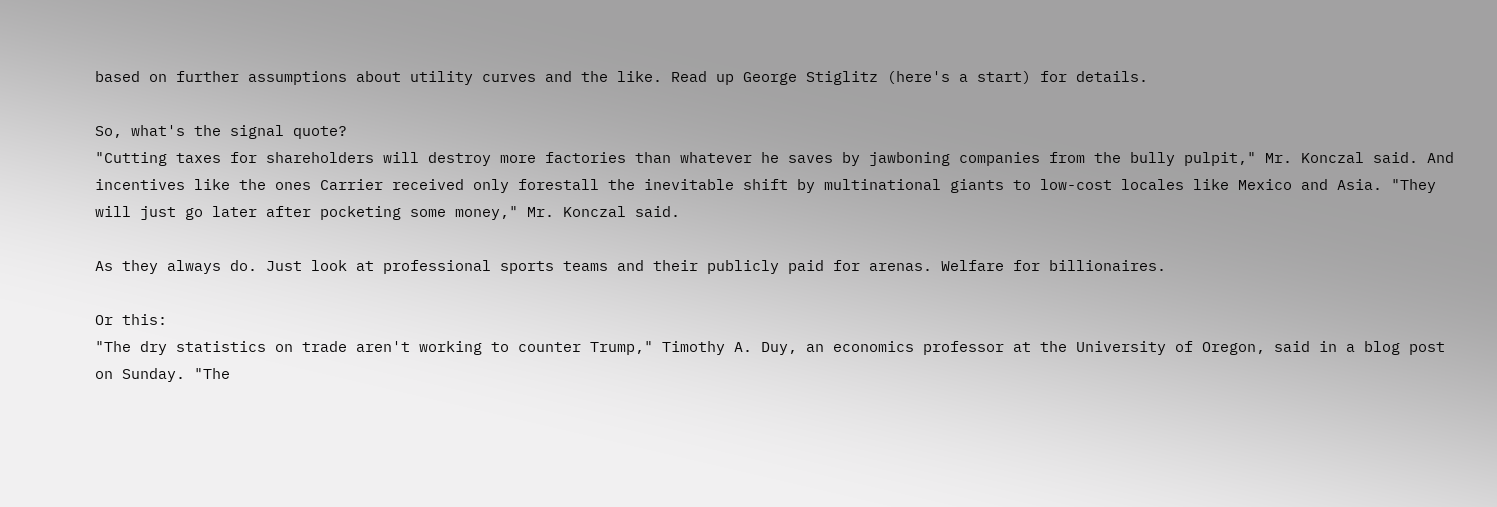based on further assumptions about utility curves and the like. Read up George Stiglitz (here's a start) for details.

So, what's the signal quote?
"Cutting taxes for shareholders will destroy more factories than whatever he saves by jawboning companies from the bully pulpit," Mr. Konczal said. And incentives like the ones Carrier received only forestall the inevitable shift by multinational giants to low-cost locales like Mexico and Asia. "They will just go later after pocketing some money," Mr. Konczal said.

As they always do. Just look at professional sports teams and their publicly paid for arenas. Welfare for billionaires.

Or this:
"The dry statistics on trade aren't working to counter Trump," Timothy A. Duy, an economics professor at the University of Oregon, said in a blog post on Sunday. "The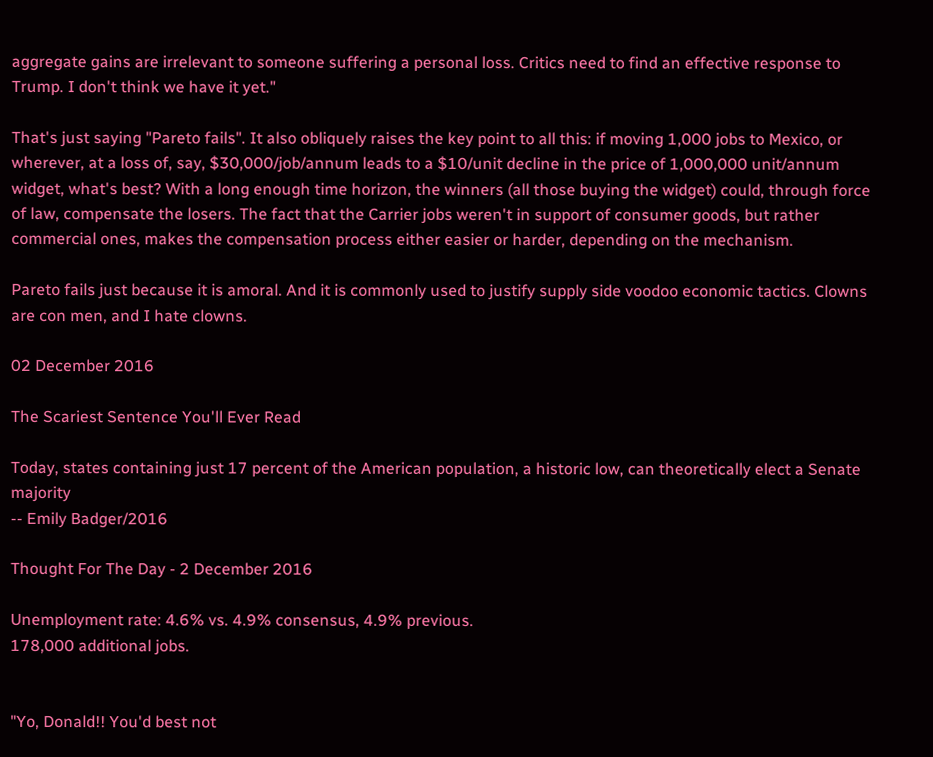aggregate gains are irrelevant to someone suffering a personal loss. Critics need to find an effective response to Trump. I don't think we have it yet."

That's just saying "Pareto fails". It also obliquely raises the key point to all this: if moving 1,000 jobs to Mexico, or wherever, at a loss of, say, $30,000/job/annum leads to a $10/unit decline in the price of 1,000,000 unit/annum widget, what's best? With a long enough time horizon, the winners (all those buying the widget) could, through force of law, compensate the losers. The fact that the Carrier jobs weren't in support of consumer goods, but rather commercial ones, makes the compensation process either easier or harder, depending on the mechanism.

Pareto fails just because it is amoral. And it is commonly used to justify supply side voodoo economic tactics. Clowns are con men, and I hate clowns.

02 December 2016

The Scariest Sentence You'll Ever Read

Today, states containing just 17 percent of the American population, a historic low, can theoretically elect a Senate majority
-- Emily Badger/2016

Thought For The Day - 2 December 2016

Unemployment rate: 4.6% vs. 4.9% consensus, 4.9% previous.
178,000 additional jobs.


"Yo, Donald!! You'd best not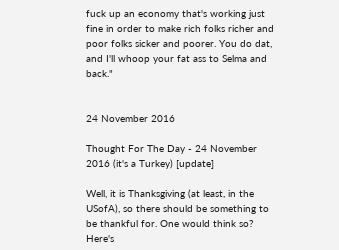fuck up an economy that's working just fine in order to make rich folks richer and poor folks sicker and poorer. You do dat, and I'll whoop your fat ass to Selma and back."


24 November 2016

Thought For The Day - 24 November 2016 (it's a Turkey) [update]

Well, it is Thanksgiving (at least, in the USofA), so there should be something to be thankful for. One would think so? Here's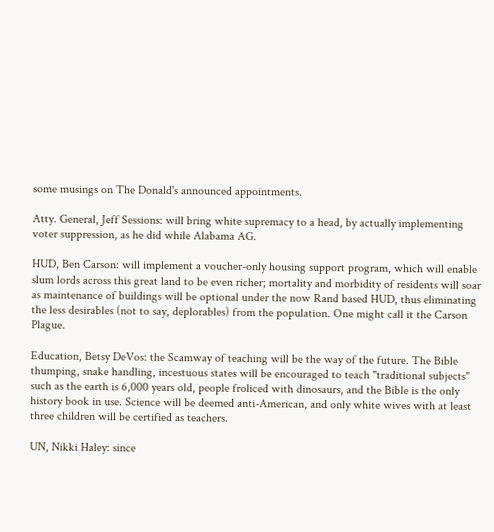some musings on The Donald's announced appointments.

Atty. General, Jeff Sessions: will bring white supremacy to a head, by actually implementing voter suppression, as he did while Alabama AG.

HUD, Ben Carson: will implement a voucher-only housing support program, which will enable slum lords across this great land to be even richer; mortality and morbidity of residents will soar as maintenance of buildings will be optional under the now Rand based HUD, thus eliminating the less desirables (not to say, deplorables) from the population. One might call it the Carson Plague.

Education, Betsy DeVos: the Scamway of teaching will be the way of the future. The Bible thumping, snake handling, incestuous states will be encouraged to teach "traditional subjects" such as the earth is 6,000 years old, people froliced with dinosaurs, and the Bible is the only history book in use. Science will be deemed anti-American, and only white wives with at least three children will be certified as teachers.

UN, Nikki Haley: since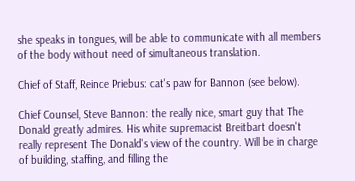she speaks in tongues, will be able to communicate with all members of the body without need of simultaneous translation.

Chief of Staff, Reince Priebus: cat's paw for Bannon (see below).

Chief Counsel, Steve Bannon: the really nice, smart guy that The Donald greatly admires. His white supremacist Breitbart doesn't really represent The Donald's view of the country. Will be in charge of building, staffing, and filling the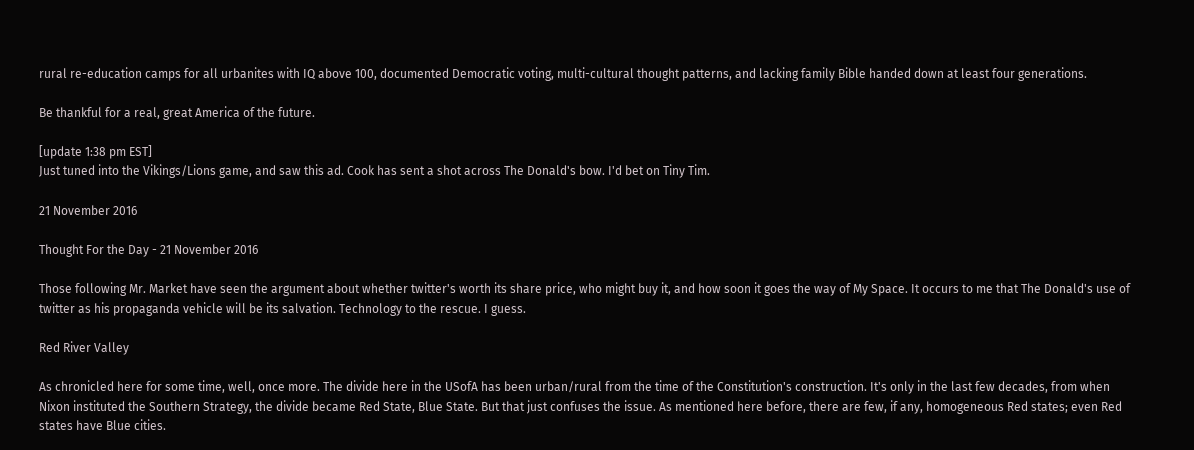rural re-education camps for all urbanites with IQ above 100, documented Democratic voting, multi-cultural thought patterns, and lacking family Bible handed down at least four generations.

Be thankful for a real, great America of the future.

[update 1:38 pm EST]
Just tuned into the Vikings/Lions game, and saw this ad. Cook has sent a shot across The Donald's bow. I'd bet on Tiny Tim.

21 November 2016

Thought For the Day - 21 November 2016

Those following Mr. Market have seen the argument about whether twitter's worth its share price, who might buy it, and how soon it goes the way of My Space. It occurs to me that The Donald's use of twitter as his propaganda vehicle will be its salvation. Technology to the rescue. I guess.

Red River Valley

As chronicled here for some time, well, once more. The divide here in the USofA has been urban/rural from the time of the Constitution's construction. It's only in the last few decades, from when Nixon instituted the Southern Strategy, the divide became Red State, Blue State. But that just confuses the issue. As mentioned here before, there are few, if any, homogeneous Red states; even Red states have Blue cities.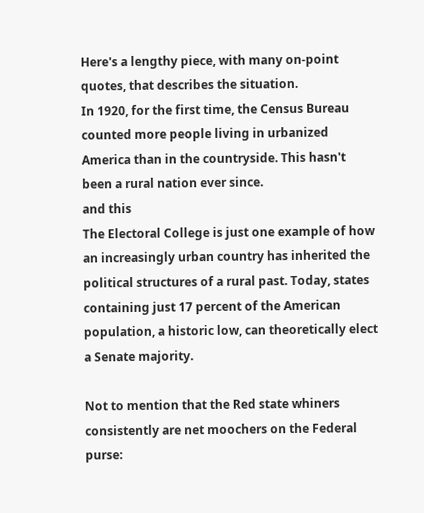Here's a lengthy piece, with many on-point quotes, that describes the situation.
In 1920, for the first time, the Census Bureau counted more people living in urbanized America than in the countryside. This hasn't been a rural nation ever since.
and this
The Electoral College is just one example of how an increasingly urban country has inherited the political structures of a rural past. Today, states containing just 17 percent of the American population, a historic low, can theoretically elect a Senate majority.

Not to mention that the Red state whiners consistently are net moochers on the Federal purse: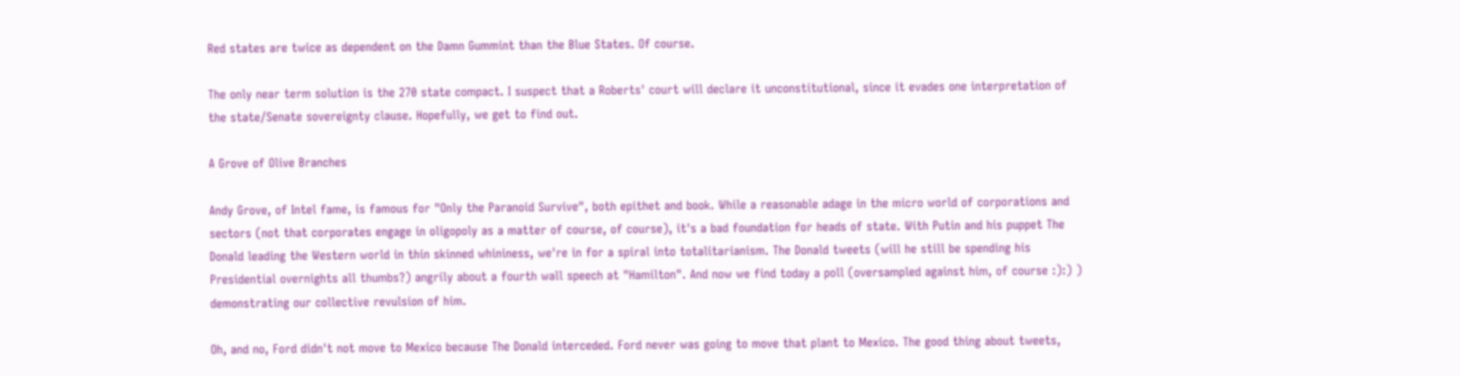Red states are twice as dependent on the Damn Gummint than the Blue States. Of course.

The only near term solution is the 270 state compact. I suspect that a Roberts' court will declare it unconstitutional, since it evades one interpretation of the state/Senate sovereignty clause. Hopefully, we get to find out.

A Grove of Olive Branches

Andy Grove, of Intel fame, is famous for "Only the Paranoid Survive", both epithet and book. While a reasonable adage in the micro world of corporations and sectors (not that corporates engage in oligopoly as a matter of course, of course), it's a bad foundation for heads of state. With Putin and his puppet The Donald leading the Western world in thin skinned whininess, we're in for a spiral into totalitarianism. The Donald tweets (will he still be spending his Presidential overnights all thumbs?) angrily about a fourth wall speech at "Hamilton". And now we find today a poll (oversampled against him, of course :):) ) demonstrating our collective revulsion of him.

Oh, and no, Ford didn't not move to Mexico because The Donald interceded. Ford never was going to move that plant to Mexico. The good thing about tweets,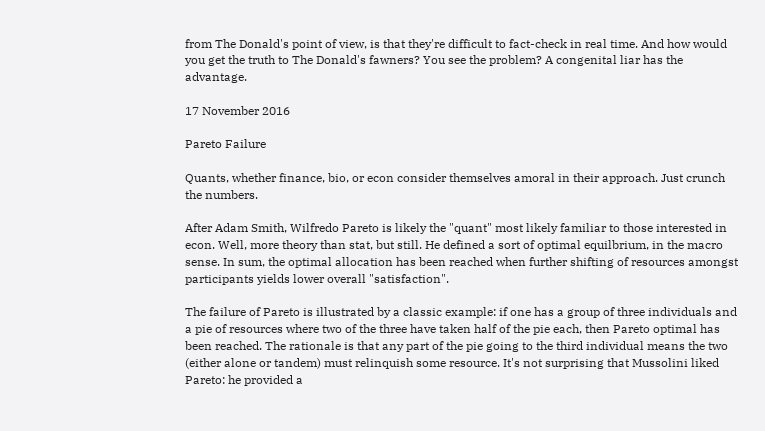from The Donald's point of view, is that they're difficult to fact-check in real time. And how would you get the truth to The Donald's fawners? You see the problem? A congenital liar has the advantage.

17 November 2016

Pareto Failure

Quants, whether finance, bio, or econ consider themselves amoral in their approach. Just crunch the numbers.

After Adam Smith, Wilfredo Pareto is likely the "quant" most likely familiar to those interested in econ. Well, more theory than stat, but still. He defined a sort of optimal equilbrium, in the macro sense. In sum, the optimal allocation has been reached when further shifting of resources amongst participants yields lower overall "satisfaction".

The failure of Pareto is illustrated by a classic example: if one has a group of three individuals and a pie of resources where two of the three have taken half of the pie each, then Pareto optimal has been reached. The rationale is that any part of the pie going to the third individual means the two (either alone or tandem) must relinquish some resource. It's not surprising that Mussolini liked Pareto: he provided a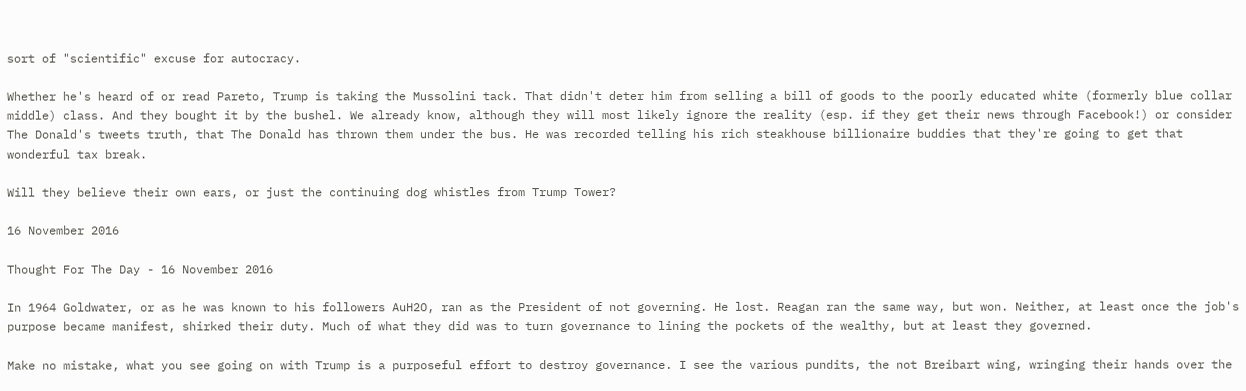sort of "scientific" excuse for autocracy.

Whether he's heard of or read Pareto, Trump is taking the Mussolini tack. That didn't deter him from selling a bill of goods to the poorly educated white (formerly blue collar middle) class. And they bought it by the bushel. We already know, although they will most likely ignore the reality (esp. if they get their news through Facebook!) or consider The Donald's tweets truth, that The Donald has thrown them under the bus. He was recorded telling his rich steakhouse billionaire buddies that they're going to get that wonderful tax break.

Will they believe their own ears, or just the continuing dog whistles from Trump Tower?

16 November 2016

Thought For The Day - 16 November 2016

In 1964 Goldwater, or as he was known to his followers AuH2O, ran as the President of not governing. He lost. Reagan ran the same way, but won. Neither, at least once the job's purpose became manifest, shirked their duty. Much of what they did was to turn governance to lining the pockets of the wealthy, but at least they governed.

Make no mistake, what you see going on with Trump is a purposeful effort to destroy governance. I see the various pundits, the not Breibart wing, wringing their hands over the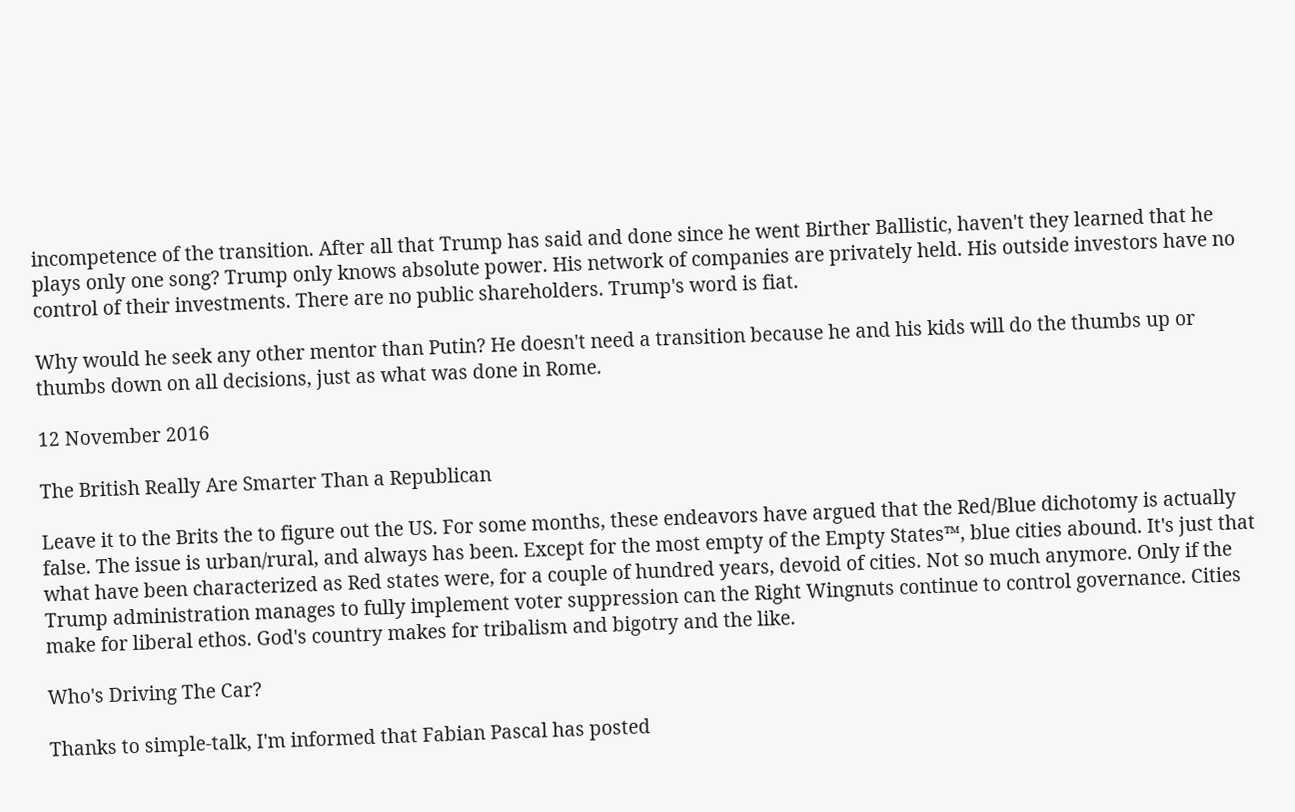incompetence of the transition. After all that Trump has said and done since he went Birther Ballistic, haven't they learned that he plays only one song? Trump only knows absolute power. His network of companies are privately held. His outside investors have no control of their investments. There are no public shareholders. Trump's word is fiat.

Why would he seek any other mentor than Putin? He doesn't need a transition because he and his kids will do the thumbs up or thumbs down on all decisions, just as what was done in Rome.

12 November 2016

The British Really Are Smarter Than a Republican

Leave it to the Brits the to figure out the US. For some months, these endeavors have argued that the Red/Blue dichotomy is actually false. The issue is urban/rural, and always has been. Except for the most empty of the Empty States™, blue cities abound. It's just that what have been characterized as Red states were, for a couple of hundred years, devoid of cities. Not so much anymore. Only if the Trump administration manages to fully implement voter suppression can the Right Wingnuts continue to control governance. Cities make for liberal ethos. God's country makes for tribalism and bigotry and the like.

Who's Driving The Car?

Thanks to simple-talk, I'm informed that Fabian Pascal has posted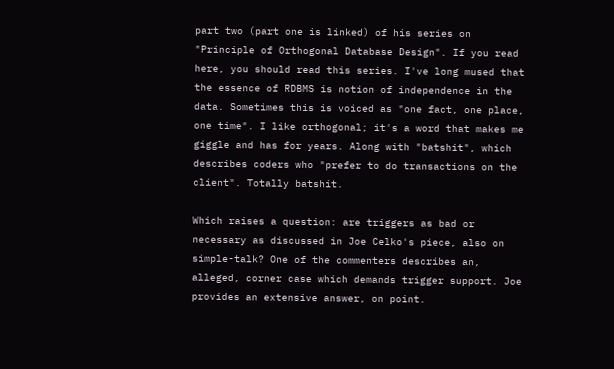part two (part one is linked) of his series on "Principle of Orthogonal Database Design". If you read here, you should read this series. I've long mused that the essence of RDBMS is notion of independence in the data. Sometimes this is voiced as "one fact, one place, one time". I like orthogonal; it's a word that makes me giggle and has for years. Along with "batshit", which describes coders who "prefer to do transactions on the client". Totally batshit.

Which raises a question: are triggers as bad or necessary as discussed in Joe Celko's piece, also on simple-talk? One of the commenters describes an, alleged, corner case which demands trigger support. Joe provides an extensive answer, on point.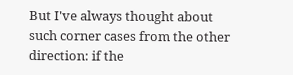But I've always thought about such corner cases from the other direction: if the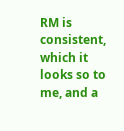RM is consistent, which it looks so to me, and a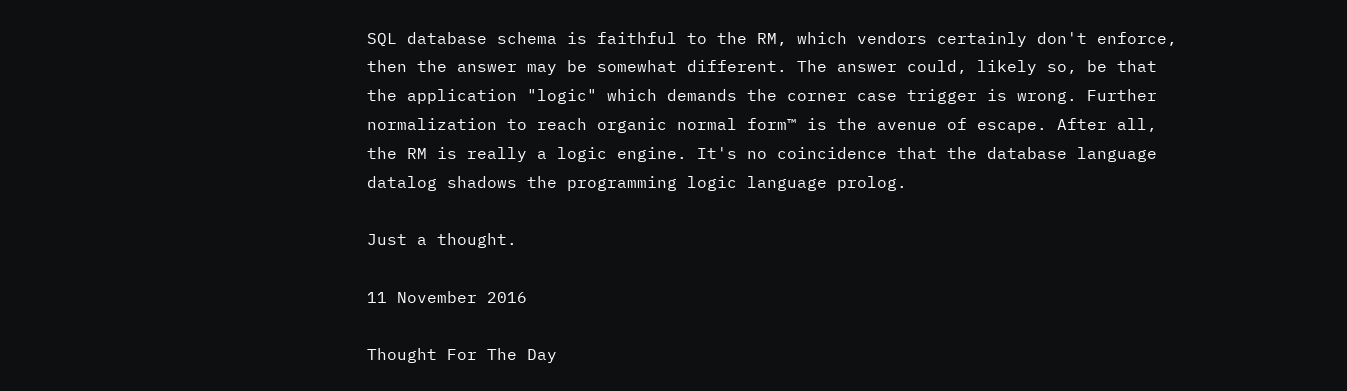SQL database schema is faithful to the RM, which vendors certainly don't enforce, then the answer may be somewhat different. The answer could, likely so, be that the application "logic" which demands the corner case trigger is wrong. Further normalization to reach organic normal form™ is the avenue of escape. After all, the RM is really a logic engine. It's no coincidence that the database language datalog shadows the programming logic language prolog.

Just a thought.

11 November 2016

Thought For The Day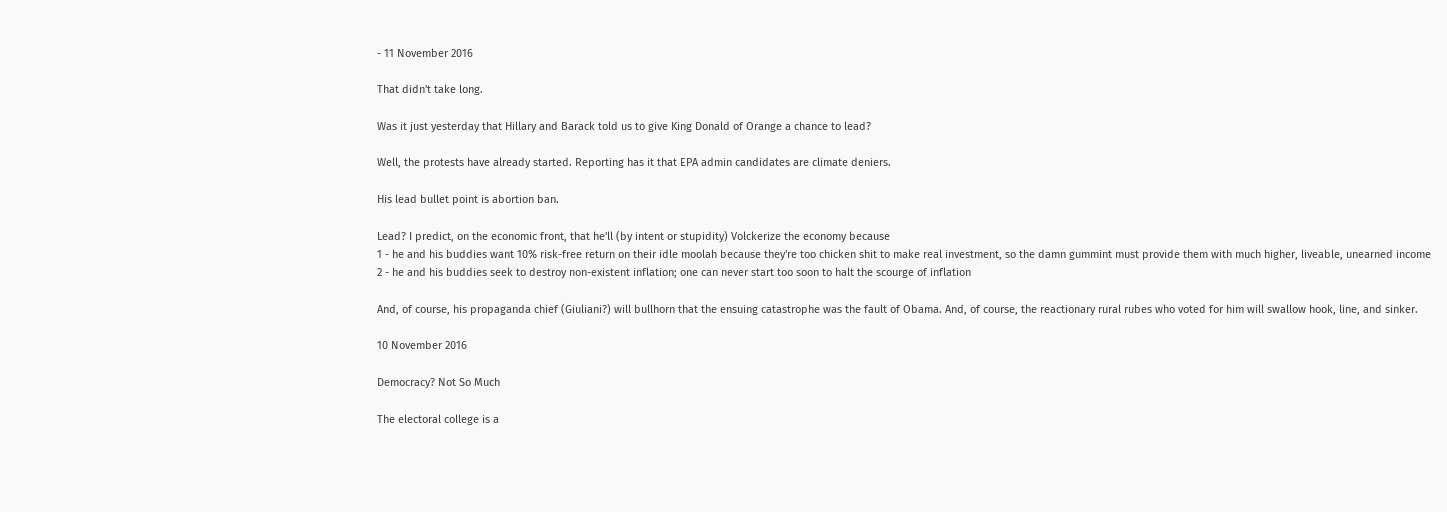- 11 November 2016

That didn't take long.

Was it just yesterday that Hillary and Barack told us to give King Donald of Orange a chance to lead?

Well, the protests have already started. Reporting has it that EPA admin candidates are climate deniers.

His lead bullet point is abortion ban.

Lead? I predict, on the economic front, that he'll (by intent or stupidity) Volckerize the economy because
1 - he and his buddies want 10% risk-free return on their idle moolah because they're too chicken shit to make real investment, so the damn gummint must provide them with much higher, liveable, unearned income
2 - he and his buddies seek to destroy non-existent inflation; one can never start too soon to halt the scourge of inflation

And, of course, his propaganda chief (Giuliani?) will bullhorn that the ensuing catastrophe was the fault of Obama. And, of course, the reactionary rural rubes who voted for him will swallow hook, line, and sinker.

10 November 2016

Democracy? Not So Much

The electoral college is a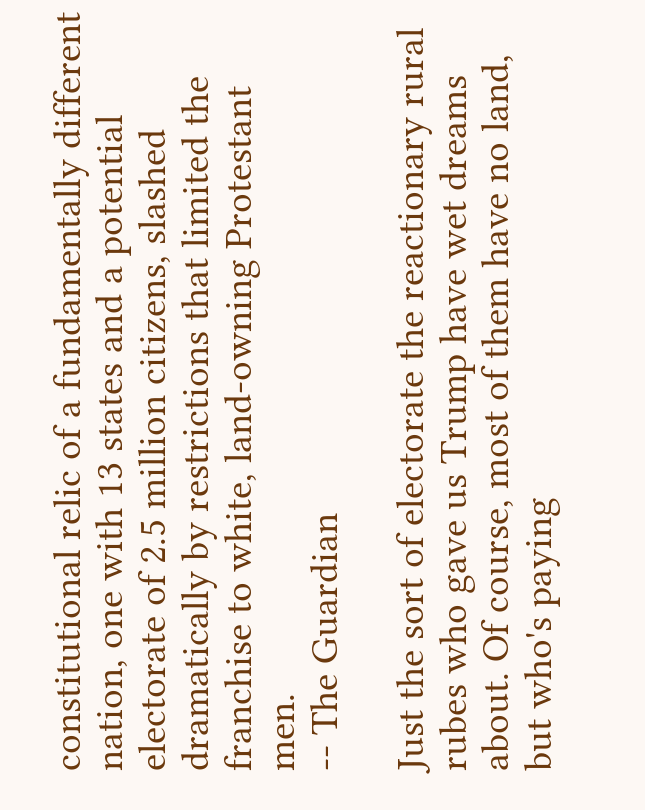constitutional relic of a fundamentally different nation, one with 13 states and a potential electorate of 2.5 million citizens, slashed dramatically by restrictions that limited the franchise to white, land-owning Protestant men.
-- The Guardian

Just the sort of electorate the reactionary rural rubes who gave us Trump have wet dreams about. Of course, most of them have no land, but who's paying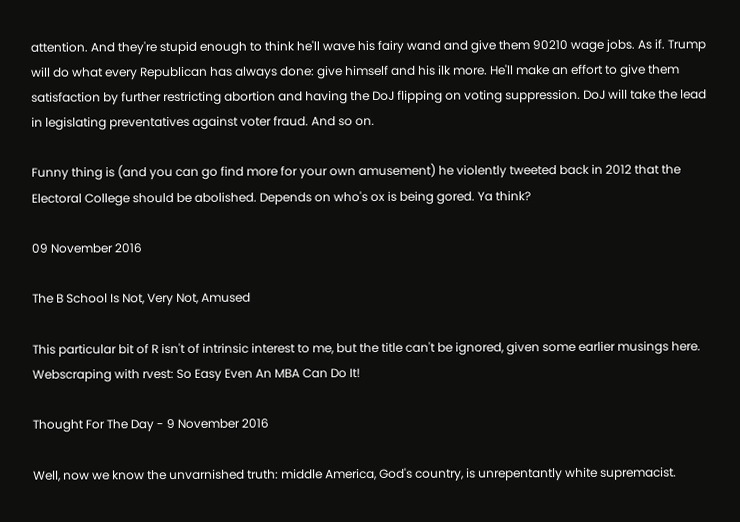attention. And they're stupid enough to think he'll wave his fairy wand and give them 90210 wage jobs. As if. Trump will do what every Republican has always done: give himself and his ilk more. He'll make an effort to give them satisfaction by further restricting abortion and having the DoJ flipping on voting suppression. DoJ will take the lead in legislating preventatives against voter fraud. And so on.

Funny thing is (and you can go find more for your own amusement) he violently tweeted back in 2012 that the Electoral College should be abolished. Depends on who's ox is being gored. Ya think?

09 November 2016

The B School Is Not, Very Not, Amused

This particular bit of R isn't of intrinsic interest to me, but the title can't be ignored, given some earlier musings here.
Webscraping with rvest: So Easy Even An MBA Can Do It!

Thought For The Day - 9 November 2016

Well, now we know the unvarnished truth: middle America, God's country, is unrepentantly white supremacist.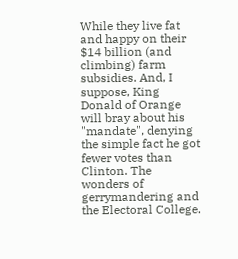While they live fat and happy on their $14 billion (and climbing) farm subsidies. And, I suppose, King Donald of Orange will bray about his "mandate", denying the simple fact he got fewer votes than Clinton. The wonders of gerrymandering and the Electoral College.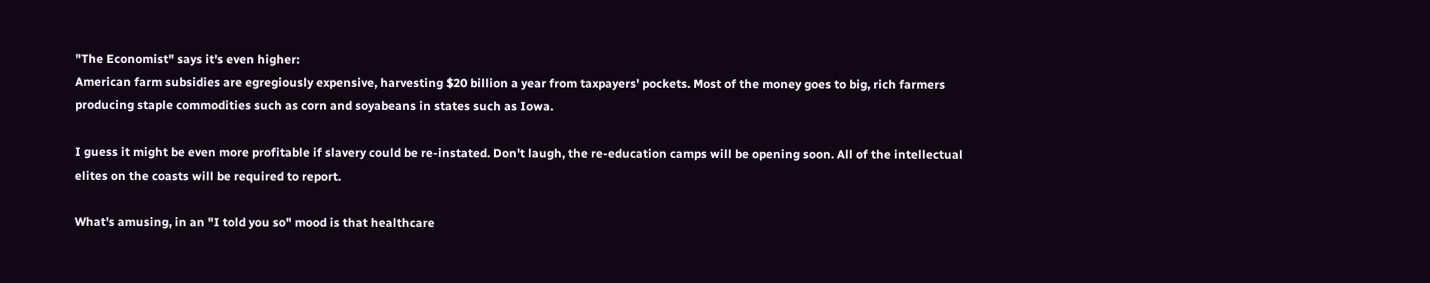"The Economist" says it's even higher:
American farm subsidies are egregiously expensive, harvesting $20 billion a year from taxpayers' pockets. Most of the money goes to big, rich farmers producing staple commodities such as corn and soyabeans in states such as Iowa.

I guess it might be even more profitable if slavery could be re-instated. Don't laugh, the re-education camps will be opening soon. All of the intellectual elites on the coasts will be required to report.

What's amusing, in an "I told you so" mood is that healthcare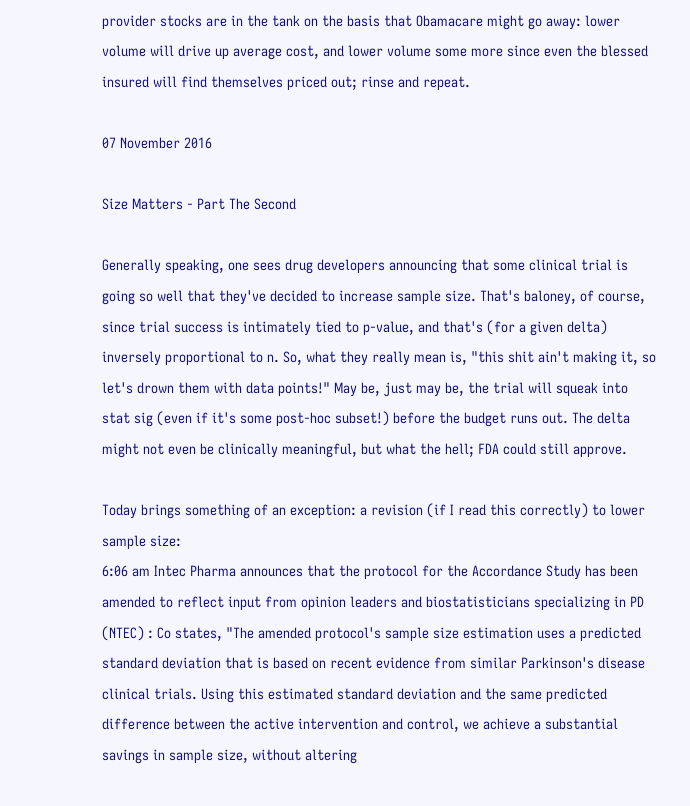provider stocks are in the tank on the basis that Obamacare might go away: lower volume will drive up average cost, and lower volume some more since even the blessed insured will find themselves priced out; rinse and repeat.

07 November 2016

Size Matters - Part The Second

Generally speaking, one sees drug developers announcing that some clinical trial is going so well that they've decided to increase sample size. That's baloney, of course, since trial success is intimately tied to p-value, and that's (for a given delta) inversely proportional to n. So, what they really mean is, "this shit ain't making it, so let's drown them with data points!" May be, just may be, the trial will squeak into stat sig (even if it's some post-hoc subset!) before the budget runs out. The delta might not even be clinically meaningful, but what the hell; FDA could still approve.

Today brings something of an exception: a revision (if I read this correctly) to lower sample size:
6:06 am Intec Pharma announces that the protocol for the Accordance Study has been amended to reflect input from opinion leaders and biostatisticians specializing in PD (NTEC) : Co states, "The amended protocol's sample size estimation uses a predicted standard deviation that is based on recent evidence from similar Parkinson's disease clinical trials. Using this estimated standard deviation and the same predicted difference between the active intervention and control, we achieve a substantial savings in sample size, without altering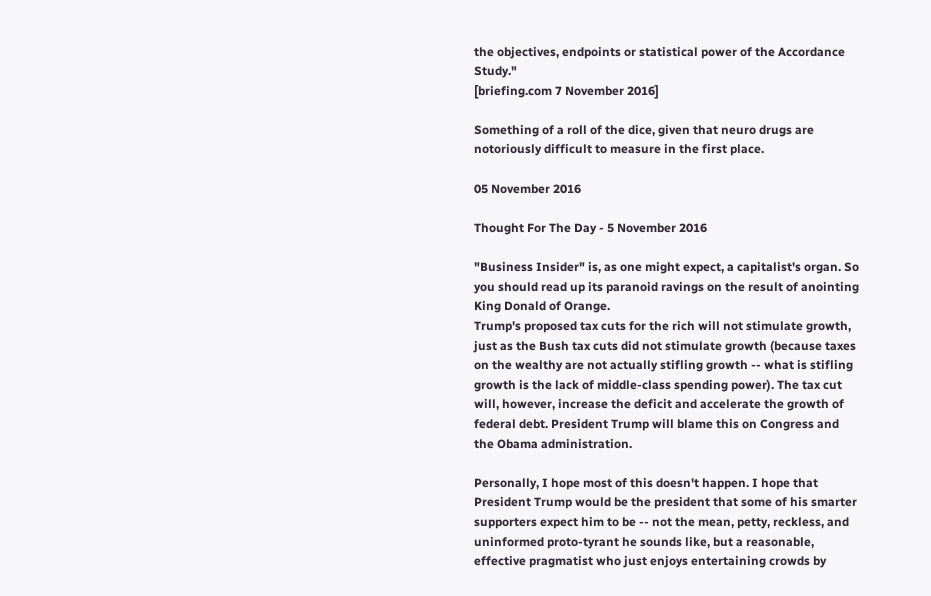the objectives, endpoints or statistical power of the Accordance Study."
[briefing.com 7 November 2016]

Something of a roll of the dice, given that neuro drugs are notoriously difficult to measure in the first place.

05 November 2016

Thought For The Day - 5 November 2016

"Business Insider" is, as one might expect, a capitalist's organ. So you should read up its paranoid ravings on the result of anointing King Donald of Orange.
Trump's proposed tax cuts for the rich will not stimulate growth, just as the Bush tax cuts did not stimulate growth (because taxes on the wealthy are not actually stifling growth -- what is stifling growth is the lack of middle-class spending power). The tax cut will, however, increase the deficit and accelerate the growth of federal debt. President Trump will blame this on Congress and the Obama administration.

Personally, I hope most of this doesn't happen. I hope that President Trump would be the president that some of his smarter supporters expect him to be -- not the mean, petty, reckless, and uninformed proto-tyrant he sounds like, but a reasonable, effective pragmatist who just enjoys entertaining crowds by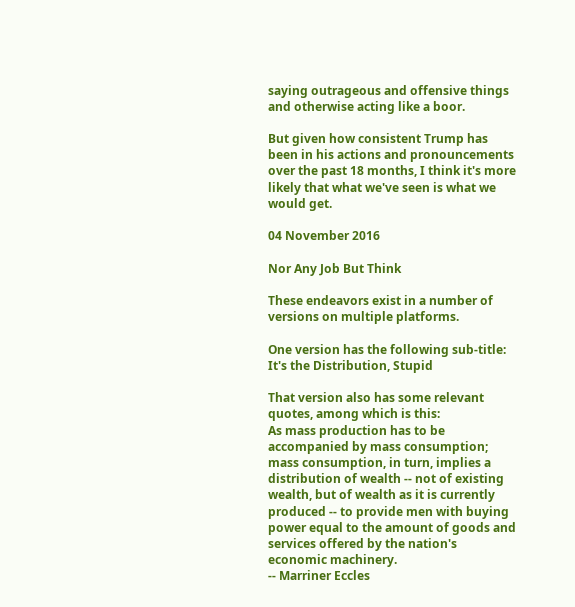saying outrageous and offensive things and otherwise acting like a boor.

But given how consistent Trump has been in his actions and pronouncements over the past 18 months, I think it's more likely that what we've seen is what we would get.

04 November 2016

Nor Any Job But Think

These endeavors exist in a number of versions on multiple platforms.

One version has the following sub-title:
It's the Distribution, Stupid

That version also has some relevant quotes, among which is this:
As mass production has to be accompanied by mass consumption; mass consumption, in turn, implies a distribution of wealth -- not of existing wealth, but of wealth as it is currently produced -- to provide men with buying power equal to the amount of goods and services offered by the nation's economic machinery.
-- Marriner Eccles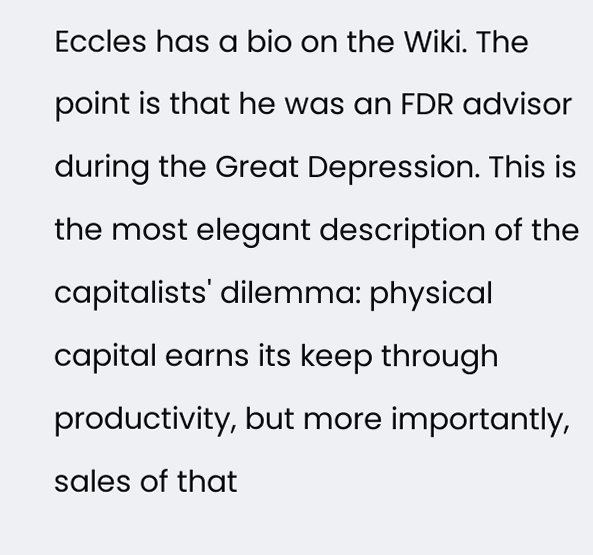Eccles has a bio on the Wiki. The point is that he was an FDR advisor during the Great Depression. This is the most elegant description of the capitalists' dilemma: physical capital earns its keep through productivity, but more importantly, sales of that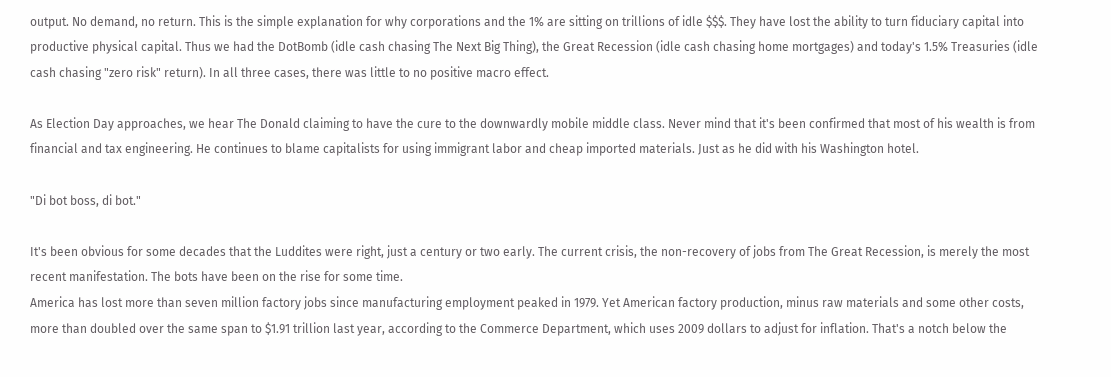output. No demand, no return. This is the simple explanation for why corporations and the 1% are sitting on trillions of idle $$$. They have lost the ability to turn fiduciary capital into productive physical capital. Thus we had the DotBomb (idle cash chasing The Next Big Thing), the Great Recession (idle cash chasing home mortgages) and today's 1.5% Treasuries (idle cash chasing "zero risk" return). In all three cases, there was little to no positive macro effect.

As Election Day approaches, we hear The Donald claiming to have the cure to the downwardly mobile middle class. Never mind that it's been confirmed that most of his wealth is from financial and tax engineering. He continues to blame capitalists for using immigrant labor and cheap imported materials. Just as he did with his Washington hotel.

"Di bot boss, di bot."

It's been obvious for some decades that the Luddites were right, just a century or two early. The current crisis, the non-recovery of jobs from The Great Recession, is merely the most recent manifestation. The bots have been on the rise for some time.
America has lost more than seven million factory jobs since manufacturing employment peaked in 1979. Yet American factory production, minus raw materials and some other costs, more than doubled over the same span to $1.91 trillion last year, according to the Commerce Department, which uses 2009 dollars to adjust for inflation. That's a notch below the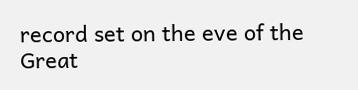record set on the eve of the Great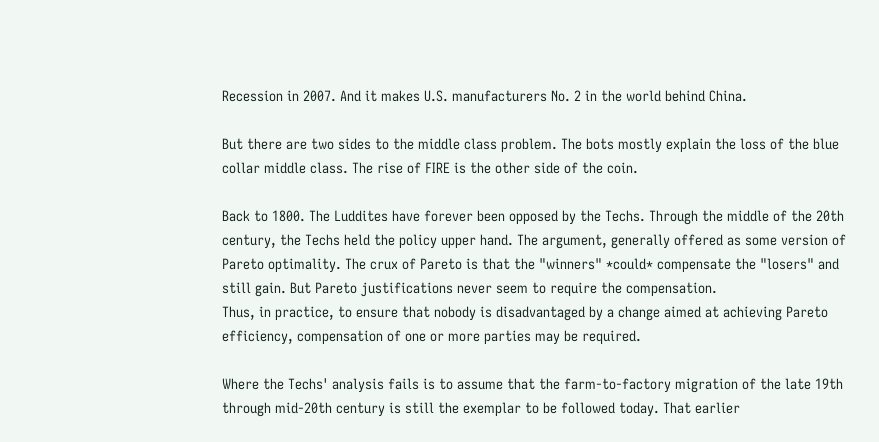Recession in 2007. And it makes U.S. manufacturers No. 2 in the world behind China.

But there are two sides to the middle class problem. The bots mostly explain the loss of the blue collar middle class. The rise of FIRE is the other side of the coin.

Back to 1800. The Luddites have forever been opposed by the Techs. Through the middle of the 20th century, the Techs held the policy upper hand. The argument, generally offered as some version of Pareto optimality. The crux of Pareto is that the "winners" *could* compensate the "losers" and still gain. But Pareto justifications never seem to require the compensation.
Thus, in practice, to ensure that nobody is disadvantaged by a change aimed at achieving Pareto efficiency, compensation of one or more parties may be required.

Where the Techs' analysis fails is to assume that the farm-to-factory migration of the late 19th through mid-20th century is still the exemplar to be followed today. That earlier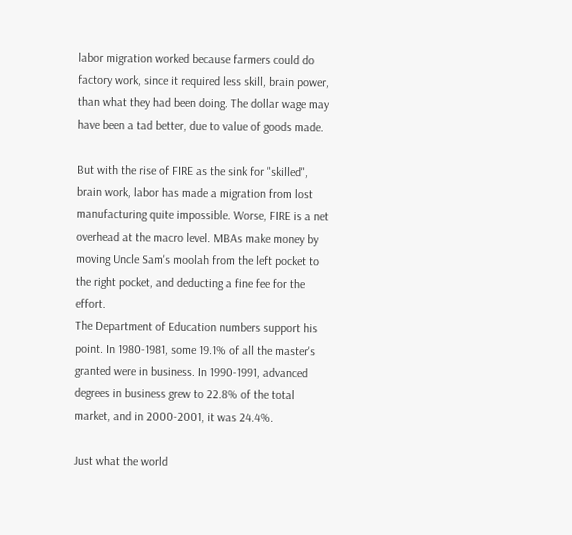labor migration worked because farmers could do factory work, since it required less skill, brain power, than what they had been doing. The dollar wage may have been a tad better, due to value of goods made.

But with the rise of FIRE as the sink for "skilled", brain work, labor has made a migration from lost manufacturing quite impossible. Worse, FIRE is a net overhead at the macro level. MBAs make money by moving Uncle Sam's moolah from the left pocket to the right pocket, and deducting a fine fee for the effort.
The Department of Education numbers support his point. In 1980-1981, some 19.1% of all the master's granted were in business. In 1990-1991, advanced degrees in business grew to 22.8% of the total market, and in 2000-2001, it was 24.4%.

Just what the world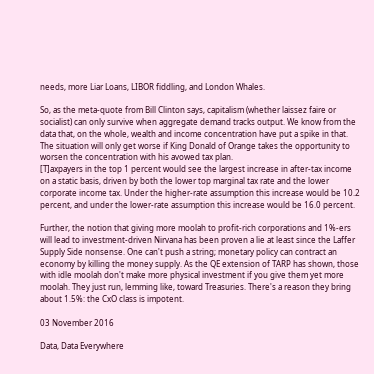needs, more Liar Loans, LIBOR fiddling, and London Whales.

So, as the meta-quote from Bill Clinton says, capitalism (whether laissez faire or socialist) can only survive when aggregate demand tracks output. We know from the data that, on the whole, wealth and income concentration have put a spike in that. The situation will only get worse if King Donald of Orange takes the opportunity to worsen the concentration with his avowed tax plan.
[T]axpayers in the top 1 percent would see the largest increase in after-tax income on a static basis, driven by both the lower top marginal tax rate and the lower corporate income tax. Under the higher-rate assumption this increase would be 10.2 percent, and under the lower-rate assumption this increase would be 16.0 percent.

Further, the notion that giving more moolah to profit-rich corporations and 1%-ers will lead to investment-driven Nirvana has been proven a lie at least since the Laffer Supply Side nonsense. One can't push a string; monetary policy can contract an economy by killing the money supply. As the QE extension of TARP has shown, those with idle moolah don't make more physical investment if you give them yet more moolah. They just run, lemming like, toward Treasuries. There's a reason they bring about 1.5%: the CxO class is impotent.

03 November 2016

Data, Data Everywhere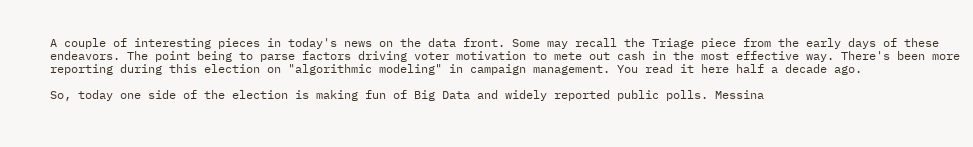A couple of interesting pieces in today's news on the data front. Some may recall the Triage piece from the early days of these endeavors. The point being to parse factors driving voter motivation to mete out cash in the most effective way. There's been more reporting during this election on "algorithmic modeling" in campaign management. You read it here half a decade ago.

So, today one side of the election is making fun of Big Data and widely reported public polls. Messina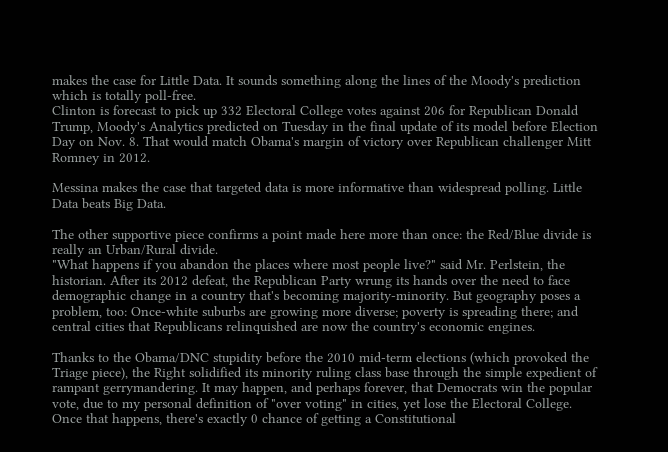makes the case for Little Data. It sounds something along the lines of the Moody's prediction which is totally poll-free.
Clinton is forecast to pick up 332 Electoral College votes against 206 for Republican Donald Trump, Moody's Analytics predicted on Tuesday in the final update of its model before Election Day on Nov. 8. That would match Obama's margin of victory over Republican challenger Mitt Romney in 2012.

Messina makes the case that targeted data is more informative than widespread polling. Little Data beats Big Data.

The other supportive piece confirms a point made here more than once: the Red/Blue divide is really an Urban/Rural divide.
"What happens if you abandon the places where most people live?" said Mr. Perlstein, the historian. After its 2012 defeat, the Republican Party wrung its hands over the need to face demographic change in a country that's becoming majority-minority. But geography poses a problem, too: Once-white suburbs are growing more diverse; poverty is spreading there; and central cities that Republicans relinquished are now the country's economic engines.

Thanks to the Obama/DNC stupidity before the 2010 mid-term elections (which provoked the Triage piece), the Right solidified its minority ruling class base through the simple expedient of rampant gerrymandering. It may happen, and perhaps forever, that Democrats win the popular vote, due to my personal definition of "over voting" in cities, yet lose the Electoral College. Once that happens, there's exactly 0 chance of getting a Constitutional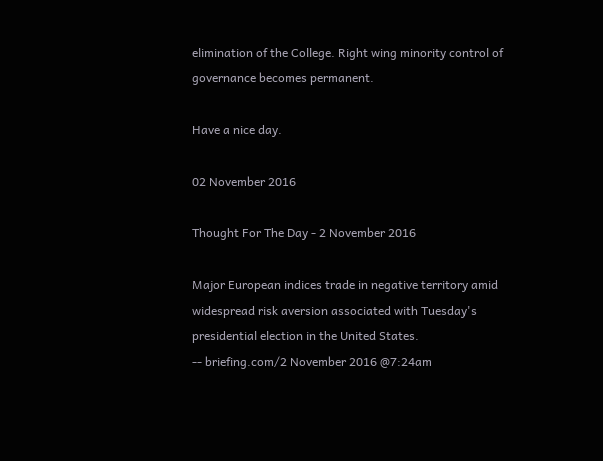elimination of the College. Right wing minority control of governance becomes permanent.

Have a nice day.

02 November 2016

Thought For The Day - 2 November 2016

Major European indices trade in negative territory amid widespread risk aversion associated with Tuesday's presidential election in the United States.
-- briefing.com/2 November 2016 @7:24am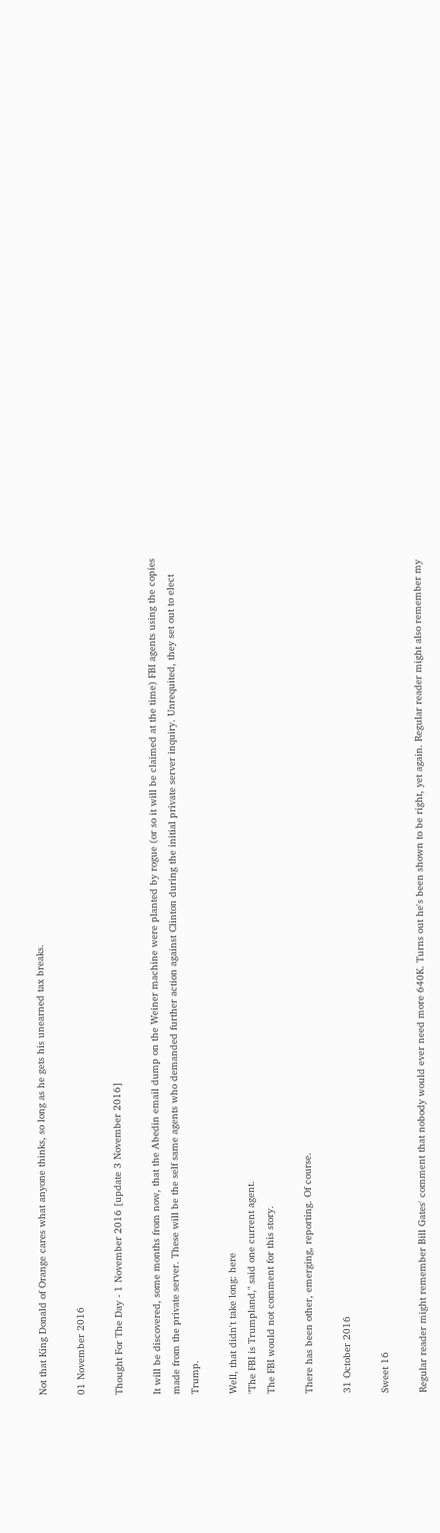Not that King Donald of Orange cares what anyone thinks, so long as he gets his unearned tax breaks.

01 November 2016

Thought For The Day - 1 November 2016 [update 3 November 2016]

It will be discovered, some months from now, that the Abedin email dump on the Weiner machine were planted by rogue (or so it will be claimed at the time) FBI agents using the copies made from the private server. These will be the self same agents who demanded further action against Clinton during the initial private server inquiry. Unrequited, they set out to elect Trump.

Well, that didn't take long: here
"The FBI is Trumpland," said one current agent.
The FBI would not comment for this story.

There has been other, emerging, reporting. Of course.

31 October 2016

Sweet 16

Regular reader might remember Bill Gates' comment that nobody would ever need more 640K. Turns out he's been shown to be right, yet again. Regular reader might also remember my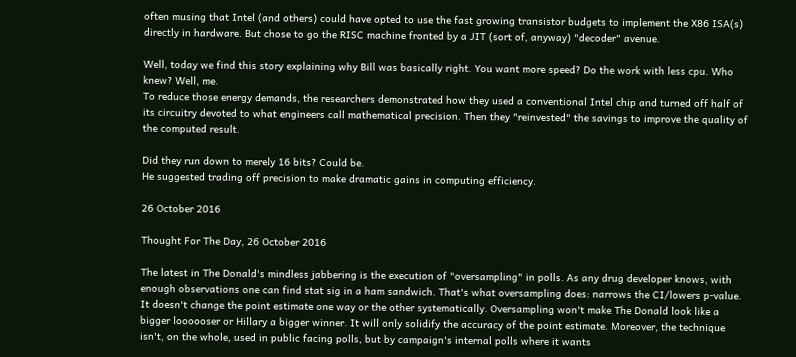often musing that Intel (and others) could have opted to use the fast growing transistor budgets to implement the X86 ISA(s) directly in hardware. But chose to go the RISC machine fronted by a JIT (sort of, anyway) "decoder" avenue.

Well, today we find this story explaining why Bill was basically right. You want more speed? Do the work with less cpu. Who knew? Well, me.
To reduce those energy demands, the researchers demonstrated how they used a conventional Intel chip and turned off half of its circuitry devoted to what engineers call mathematical precision. Then they "reinvested" the savings to improve the quality of the computed result.

Did they run down to merely 16 bits? Could be.
He suggested trading off precision to make dramatic gains in computing efficiency.

26 October 2016

Thought For The Day, 26 October 2016

The latest in The Donald's mindless jabbering is the execution of "oversampling" in polls. As any drug developer knows, with enough observations one can find stat sig in a ham sandwich. That's what oversampling does: narrows the CI/lowers p-value. It doesn't change the point estimate one way or the other systematically. Oversampling won't make The Donald look like a bigger loooooser or Hillary a bigger winner. It will only solidify the accuracy of the point estimate. Moreover, the technique isn't, on the whole, used in public facing polls, but by campaign's internal polls where it wants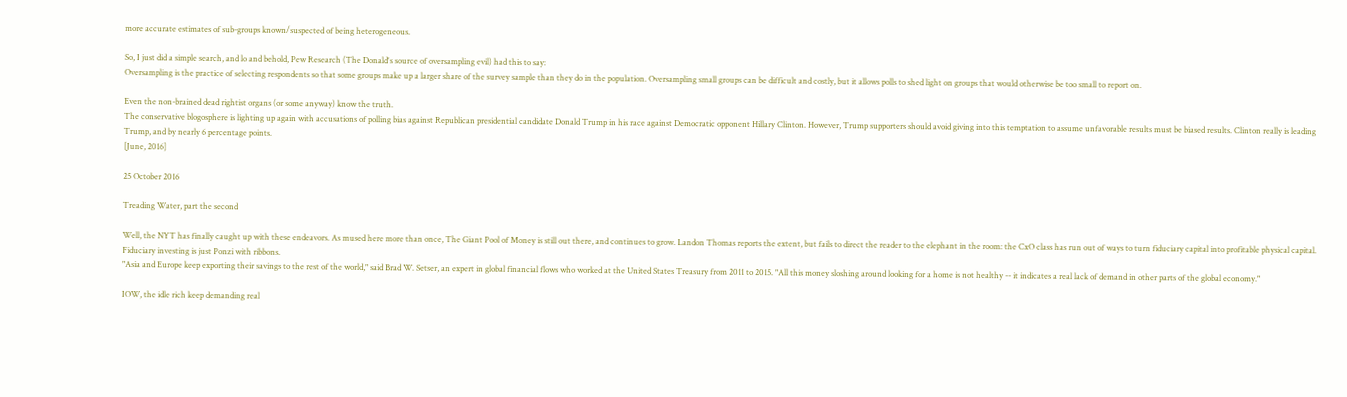more accurate estimates of sub-groups known/suspected of being heterogeneous.

So, I just did a simple search, and lo and behold, Pew Research (The Donald's source of oversampling evil) had this to say:
Oversampling is the practice of selecting respondents so that some groups make up a larger share of the survey sample than they do in the population. Oversampling small groups can be difficult and costly, but it allows polls to shed light on groups that would otherwise be too small to report on.

Even the non-brained dead rightist organs (or some anyway) know the truth.
The conservative blogosphere is lighting up again with accusations of polling bias against Republican presidential candidate Donald Trump in his race against Democratic opponent Hillary Clinton. However, Trump supporters should avoid giving into this temptation to assume unfavorable results must be biased results. Clinton really is leading Trump, and by nearly 6 percentage points.
[June, 2016]

25 October 2016

Treading Water, part the second

Well, the NYT has finally caught up with these endeavors. As mused here more than once, The Giant Pool of Money is still out there, and continues to grow. Landon Thomas reports the extent, but fails to direct the reader to the elephant in the room: the CxO class has run out of ways to turn fiduciary capital into profitable physical capital. Fiduciary investing is just Ponzi with ribbons.
"Asia and Europe keep exporting their savings to the rest of the world," said Brad W. Setser, an expert in global financial flows who worked at the United States Treasury from 2011 to 2015. "All this money sloshing around looking for a home is not healthy -- it indicates a real lack of demand in other parts of the global economy."

IOW, the idle rich keep demanding real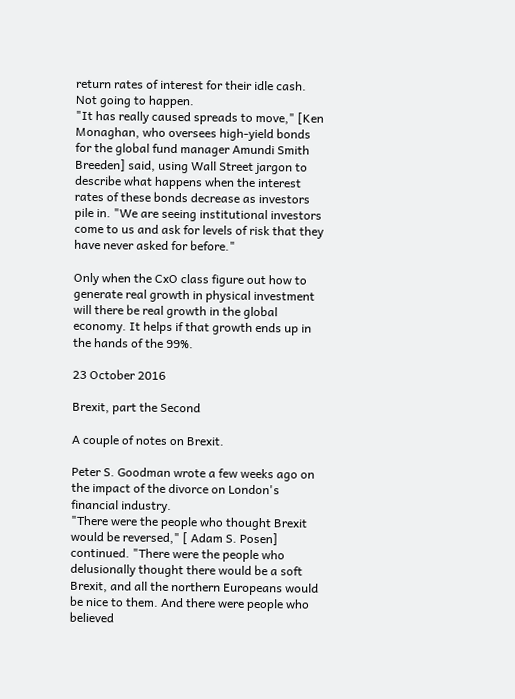return rates of interest for their idle cash. Not going to happen.
"It has really caused spreads to move," [Ken Monaghan, who oversees high-yield bonds for the global fund manager Amundi Smith Breeden] said, using Wall Street jargon to describe what happens when the interest rates of these bonds decrease as investors pile in. "We are seeing institutional investors come to us and ask for levels of risk that they have never asked for before."

Only when the CxO class figure out how to generate real growth in physical investment will there be real growth in the global economy. It helps if that growth ends up in the hands of the 99%.

23 October 2016

Brexit, part the Second

A couple of notes on Brexit.

Peter S. Goodman wrote a few weeks ago on the impact of the divorce on London's financial industry.
"There were the people who thought Brexit would be reversed," [ Adam S. Posen] continued. "There were the people who delusionally thought there would be a soft Brexit, and all the northern Europeans would be nice to them. And there were people who believed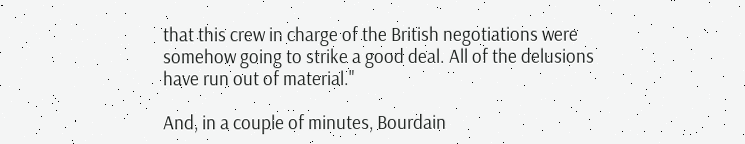that this crew in charge of the British negotiations were somehow going to strike a good deal. All of the delusions have run out of material."

And, in a couple of minutes, Bourdain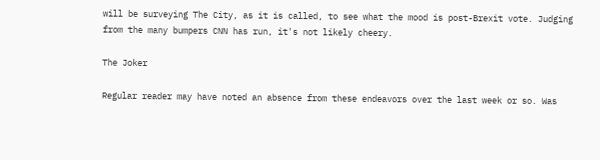will be surveying The City, as it is called, to see what the mood is post-Brexit vote. Judging from the many bumpers CNN has run, it's not likely cheery.

The Joker

Regular reader may have noted an absence from these endeavors over the last week or so. Was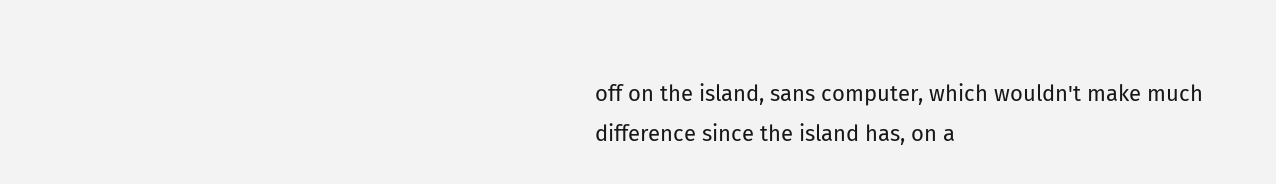off on the island, sans computer, which wouldn't make much difference since the island has, on a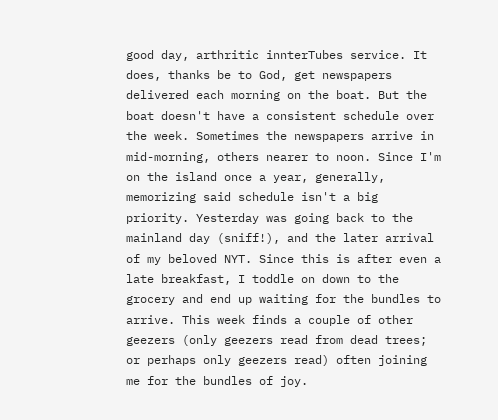good day, arthritic innterTubes service. It does, thanks be to God, get newspapers delivered each morning on the boat. But the boat doesn't have a consistent schedule over the week. Sometimes the newspapers arrive in mid-morning, others nearer to noon. Since I'm on the island once a year, generally, memorizing said schedule isn't a big priority. Yesterday was going back to the mainland day (sniff!), and the later arrival of my beloved NYT. Since this is after even a late breakfast, I toddle on down to the grocery and end up waiting for the bundles to arrive. This week finds a couple of other geezers (only geezers read from dead trees; or perhaps only geezers read) often joining me for the bundles of joy.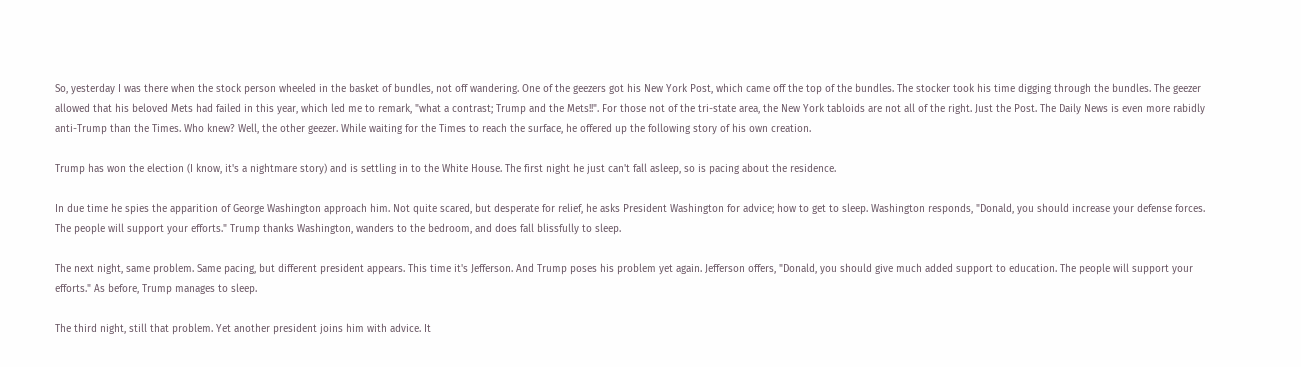So, yesterday I was there when the stock person wheeled in the basket of bundles, not off wandering. One of the geezers got his New York Post, which came off the top of the bundles. The stocker took his time digging through the bundles. The geezer allowed that his beloved Mets had failed in this year, which led me to remark, "what a contrast; Trump and the Mets!!". For those not of the tri-state area, the New York tabloids are not all of the right. Just the Post. The Daily News is even more rabidly anti-Trump than the Times. Who knew? Well, the other geezer. While waiting for the Times to reach the surface, he offered up the following story of his own creation.

Trump has won the election (I know, it's a nightmare story) and is settling in to the White House. The first night he just can't fall asleep, so is pacing about the residence.

In due time he spies the apparition of George Washington approach him. Not quite scared, but desperate for relief, he asks President Washington for advice; how to get to sleep. Washington responds, "Donald, you should increase your defense forces. The people will support your efforts." Trump thanks Washington, wanders to the bedroom, and does fall blissfully to sleep.

The next night, same problem. Same pacing, but different president appears. This time it's Jefferson. And Trump poses his problem yet again. Jefferson offers, "Donald, you should give much added support to education. The people will support your efforts." As before, Trump manages to sleep.

The third night, still that problem. Yet another president joins him with advice. It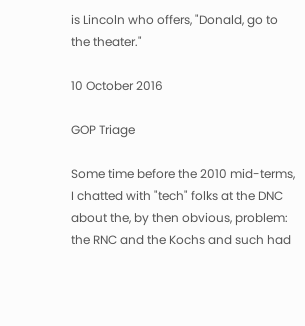is Lincoln who offers, "Donald, go to the theater."

10 October 2016

GOP Triage

Some time before the 2010 mid-terms, I chatted with "tech" folks at the DNC about the, by then obvious, problem: the RNC and the Kochs and such had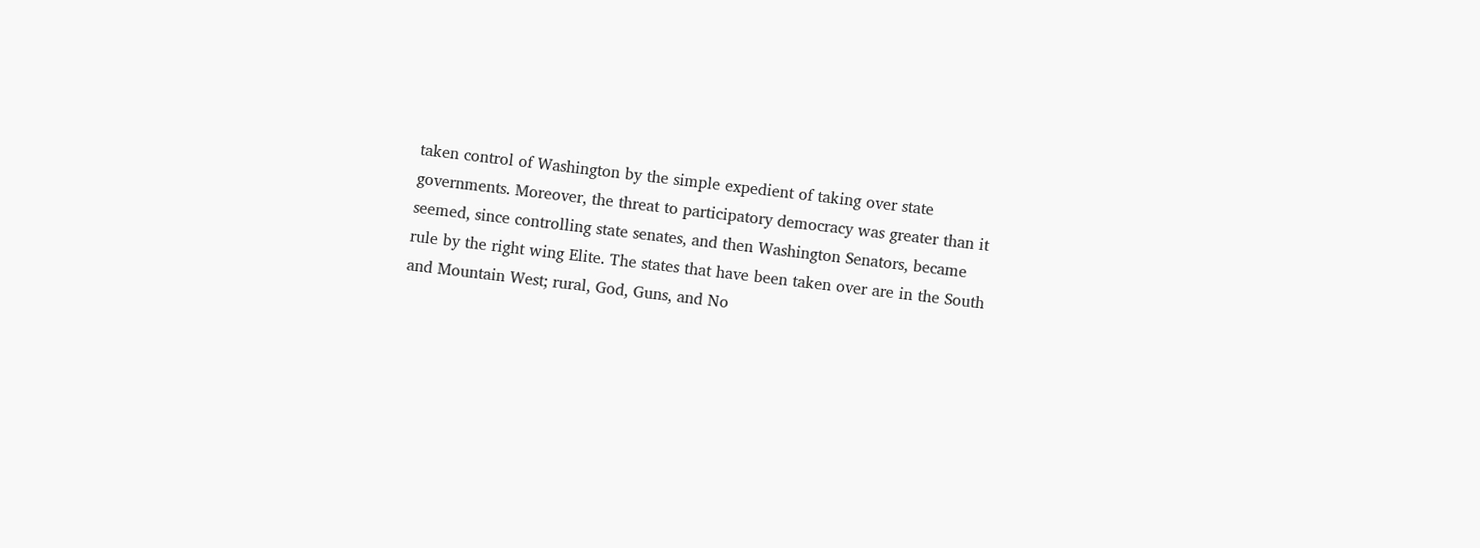taken control of Washington by the simple expedient of taking over state governments. Moreover, the threat to participatory democracy was greater than it seemed, since controlling state senates, and then Washington Senators, became rule by the right wing Elite. The states that have been taken over are in the South and Mountain West; rural, God, Guns, and No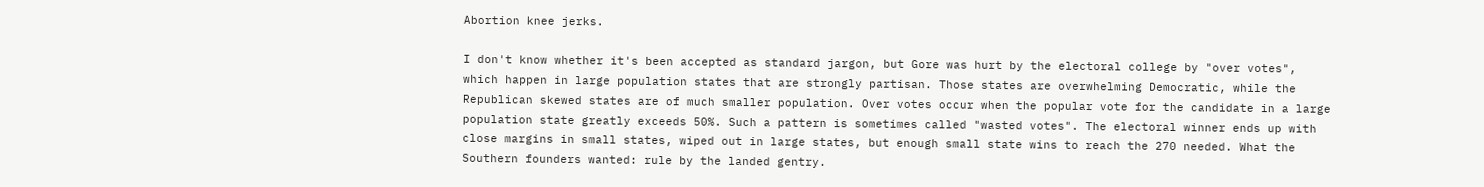Abortion knee jerks.

I don't know whether it's been accepted as standard jargon, but Gore was hurt by the electoral college by "over votes", which happen in large population states that are strongly partisan. Those states are overwhelming Democratic, while the Republican skewed states are of much smaller population. Over votes occur when the popular vote for the candidate in a large population state greatly exceeds 50%. Such a pattern is sometimes called "wasted votes". The electoral winner ends up with close margins in small states, wiped out in large states, but enough small state wins to reach the 270 needed. What the Southern founders wanted: rule by the landed gentry.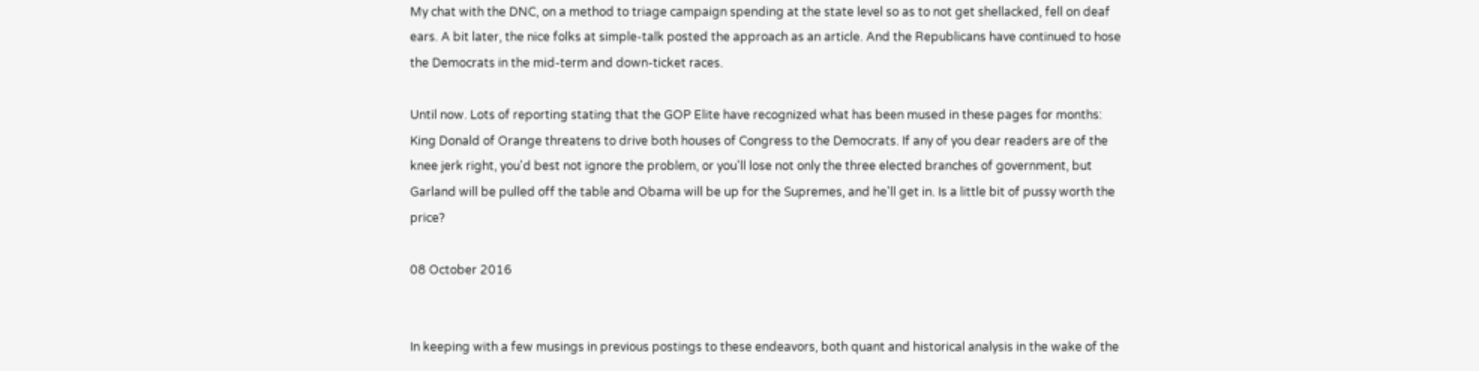My chat with the DNC, on a method to triage campaign spending at the state level so as to not get shellacked, fell on deaf ears. A bit later, the nice folks at simple-talk posted the approach as an article. And the Republicans have continued to hose the Democrats in the mid-term and down-ticket races.

Until now. Lots of reporting stating that the GOP Elite have recognized what has been mused in these pages for months: King Donald of Orange threatens to drive both houses of Congress to the Democrats. If any of you dear readers are of the knee jerk right, you'd best not ignore the problem, or you'll lose not only the three elected branches of government, but Garland will be pulled off the table and Obama will be up for the Supremes, and he'll get in. Is a little bit of pussy worth the price?

08 October 2016


In keeping with a few musings in previous postings to these endeavors, both quant and historical analysis in the wake of the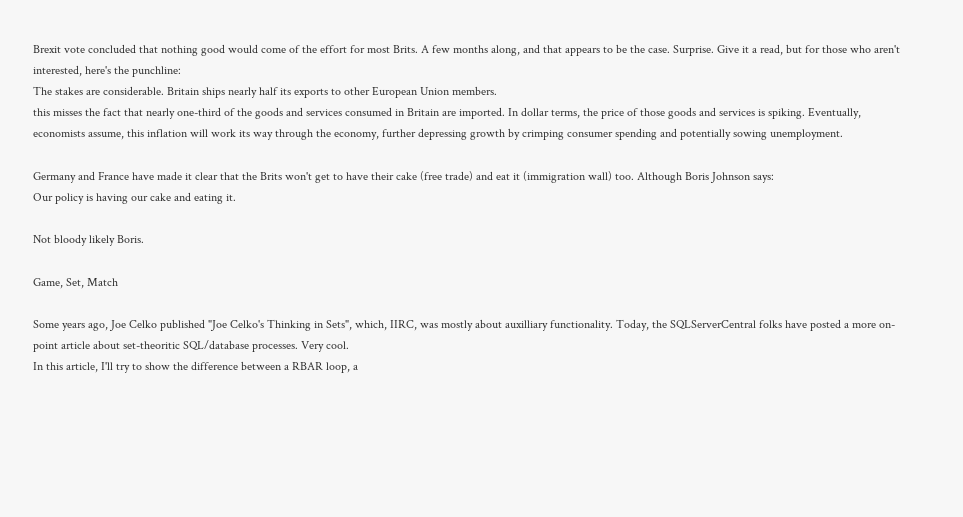Brexit vote concluded that nothing good would come of the effort for most Brits. A few months along, and that appears to be the case. Surprise. Give it a read, but for those who aren't interested, here's the punchline:
The stakes are considerable. Britain ships nearly half its exports to other European Union members.
this misses the fact that nearly one-third of the goods and services consumed in Britain are imported. In dollar terms, the price of those goods and services is spiking. Eventually, economists assume, this inflation will work its way through the economy, further depressing growth by crimping consumer spending and potentially sowing unemployment.

Germany and France have made it clear that the Brits won't get to have their cake (free trade) and eat it (immigration wall) too. Although Boris Johnson says:
Our policy is having our cake and eating it.

Not bloody likely Boris.

Game, Set, Match

Some years ago, Joe Celko published "Joe Celko's Thinking in Sets", which, IIRC, was mostly about auxilliary functionality. Today, the SQLServerCentral folks have posted a more on-point article about set-theoritic SQL/database processes. Very cool.
In this article, I'll try to show the difference between a RBAR loop, a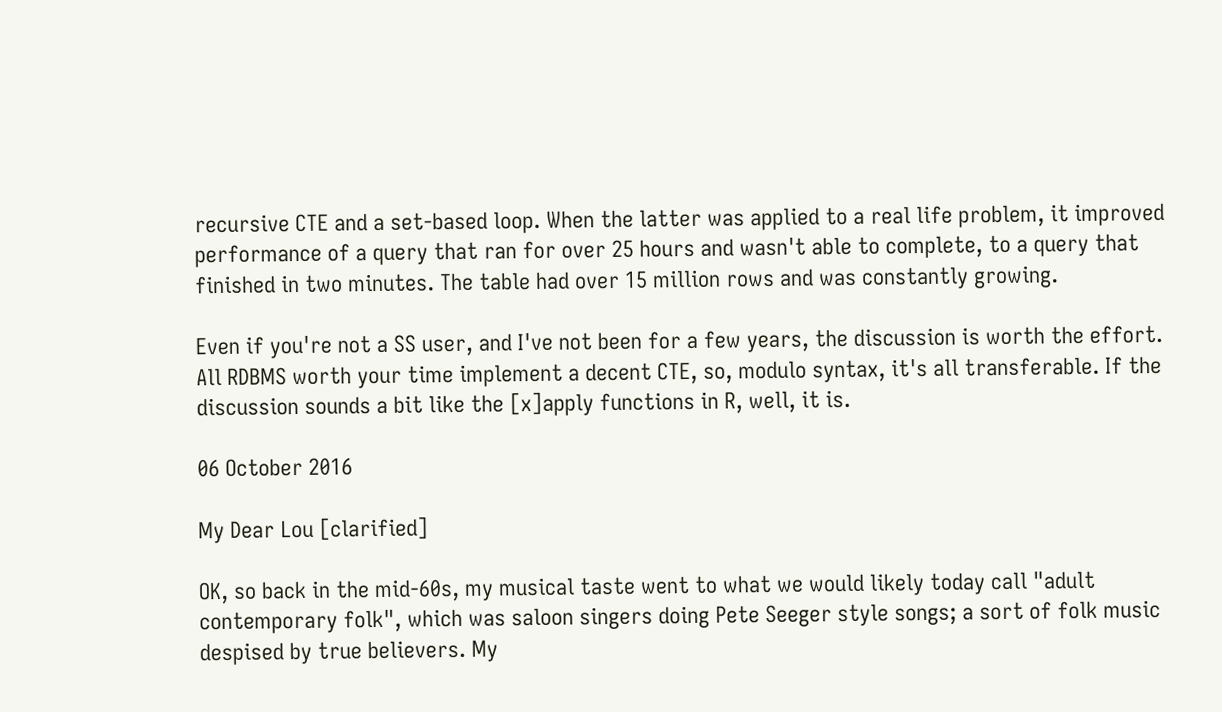recursive CTE and a set-based loop. When the latter was applied to a real life problem, it improved performance of a query that ran for over 25 hours and wasn't able to complete, to a query that finished in two minutes. The table had over 15 million rows and was constantly growing.

Even if you're not a SS user, and I've not been for a few years, the discussion is worth the effort. All RDBMS worth your time implement a decent CTE, so, modulo syntax, it's all transferable. If the discussion sounds a bit like the [x]apply functions in R, well, it is.

06 October 2016

My Dear Lou [clarified]

OK, so back in the mid-60s, my musical taste went to what we would likely today call "adult contemporary folk", which was saloon singers doing Pete Seeger style songs; a sort of folk music despised by true believers. My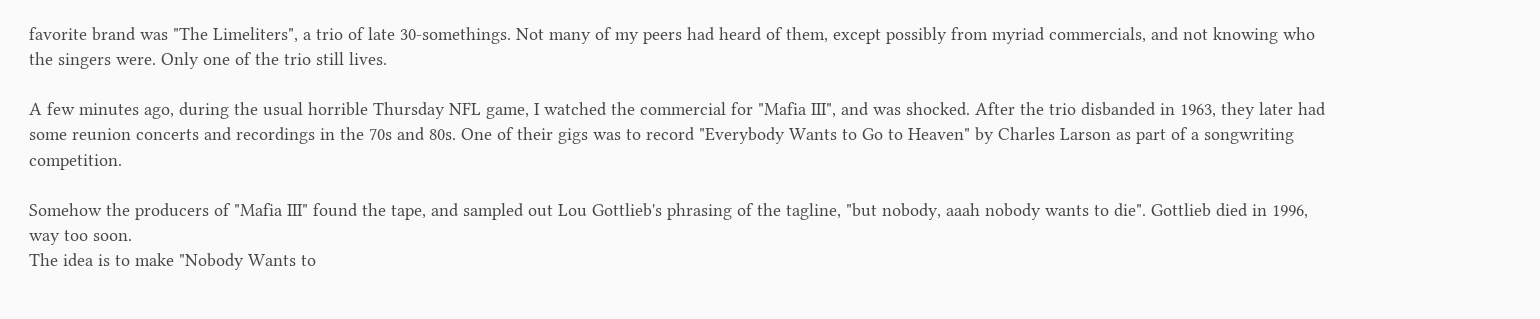favorite brand was "The Limeliters", a trio of late 30-somethings. Not many of my peers had heard of them, except possibly from myriad commercials, and not knowing who the singers were. Only one of the trio still lives.

A few minutes ago, during the usual horrible Thursday NFL game, I watched the commercial for "Mafia III", and was shocked. After the trio disbanded in 1963, they later had some reunion concerts and recordings in the 70s and 80s. One of their gigs was to record "Everybody Wants to Go to Heaven" by Charles Larson as part of a songwriting competition.

Somehow the producers of "Mafia III" found the tape, and sampled out Lou Gottlieb's phrasing of the tagline, "but nobody, aaah nobody wants to die". Gottlieb died in 1996, way too soon.
The idea is to make "Nobody Wants to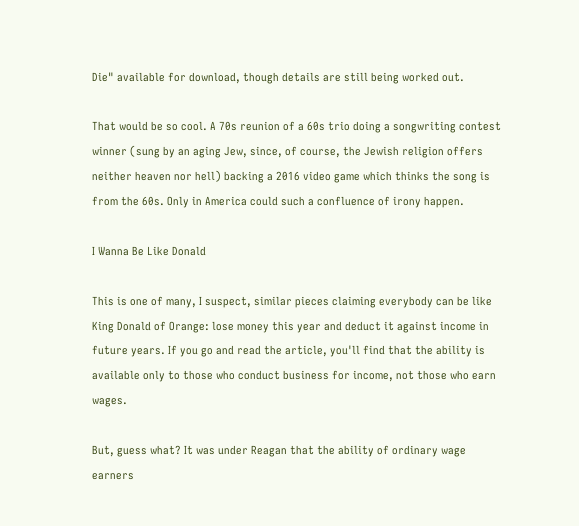Die" available for download, though details are still being worked out.

That would be so cool. A 70s reunion of a 60s trio doing a songwriting contest winner (sung by an aging Jew, since, of course, the Jewish religion offers neither heaven nor hell) backing a 2016 video game which thinks the song is from the 60s. Only in America could such a confluence of irony happen.

I Wanna Be Like Donald

This is one of many, I suspect, similar pieces claiming everybody can be like King Donald of Orange: lose money this year and deduct it against income in future years. If you go and read the article, you'll find that the ability is available only to those who conduct business for income, not those who earn wages.

But, guess what? It was under Reagan that the ability of ordinary wage earners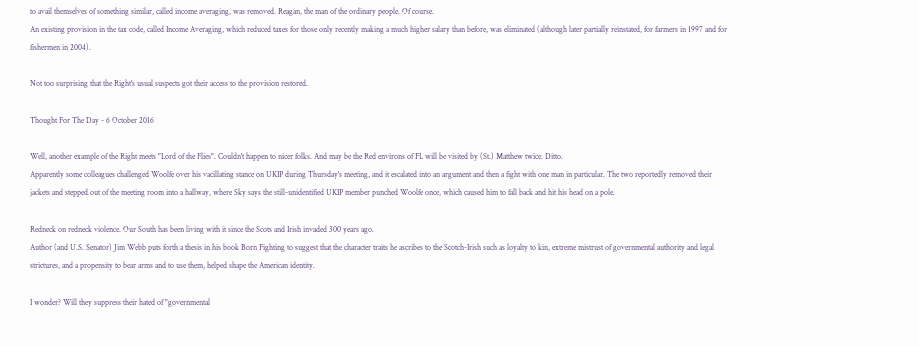to avail themselves of something similar, called income averaging, was removed. Reagan, the man of the ordinary people. Of course.
An existing provision in the tax code, called Income Averaging, which reduced taxes for those only recently making a much higher salary than before, was eliminated (although later partially reinstated, for farmers in 1997 and for fishermen in 2004).

Not too surprising that the Right's usual suspects got their access to the provision restored.

Thought For The Day - 6 October 2016

Well, another example of the Right meets "Lord of the Flies". Couldn't happen to nicer folks. And may be the Red environs of FL will be visited by (St.) Matthew twice. Ditto.
Apparently some colleagues challenged Woolfe over his vacillating stance on UKIP during Thursday's meeting, and it escalated into an argument and then a fight with one man in particular. The two reportedly removed their jackets and stepped out of the meeting room into a hallway, where Sky says the still-unidentified UKIP member punched Woolfe once, which caused him to fall back and hit his head on a pole.

Redneck on redneck violence. Our South has been living with it since the Scots and Irish invaded 300 years ago.
Author (and U.S. Senator) Jim Webb puts forth a thesis in his book Born Fighting to suggest that the character traits he ascribes to the Scotch-Irish such as loyalty to kin, extreme mistrust of governmental authority and legal strictures, and a propensity to bear arms and to use them, helped shape the American identity.

I wonder? Will they suppress their hated of "governmental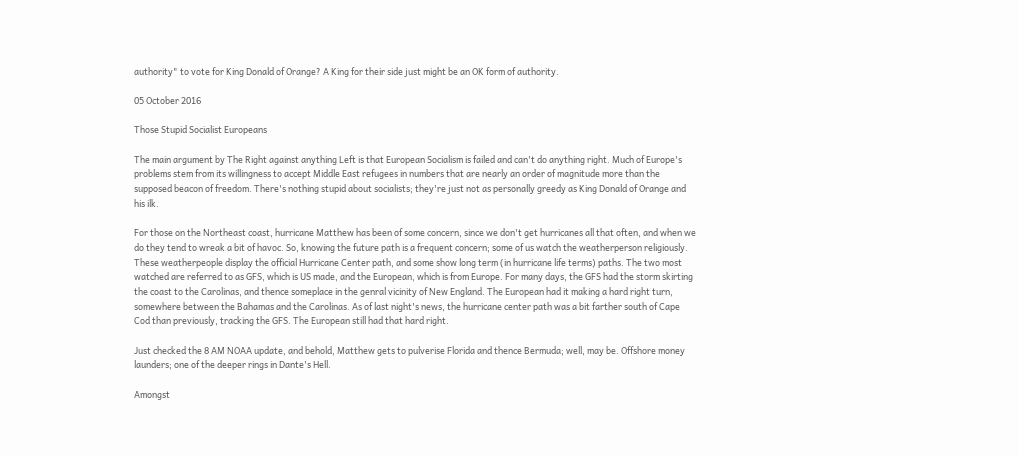authority" to vote for King Donald of Orange? A King for their side just might be an OK form of authority.

05 October 2016

Those Stupid Socialist Europeans

The main argument by The Right against anything Left is that European Socialism is failed and can't do anything right. Much of Europe's problems stem from its willingness to accept Middle East refugees in numbers that are nearly an order of magnitude more than the supposed beacon of freedom. There's nothing stupid about socialists; they're just not as personally greedy as King Donald of Orange and his ilk.

For those on the Northeast coast, hurricane Matthew has been of some concern, since we don't get hurricanes all that often, and when we do they tend to wreak a bit of havoc. So, knowing the future path is a frequent concern; some of us watch the weatherperson religiously. These weatherpeople display the official Hurricane Center path, and some show long term (in hurricane life terms) paths. The two most watched are referred to as GFS, which is US made, and the European, which is from Europe. For many days, the GFS had the storm skirting the coast to the Carolinas, and thence someplace in the genral vicinity of New England. The European had it making a hard right turn, somewhere between the Bahamas and the Carolinas. As of last night's news, the hurricane center path was a bit farther south of Cape Cod than previously, tracking the GFS. The European still had that hard right.

Just checked the 8 AM NOAA update, and behold, Matthew gets to pulverise Florida and thence Bermuda; well, may be. Offshore money launders; one of the deeper rings in Dante's Hell.

Amongst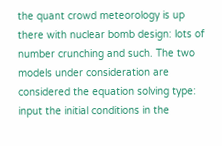the quant crowd meteorology is up there with nuclear bomb design: lots of number crunching and such. The two models under consideration are considered the equation solving type: input the initial conditions in the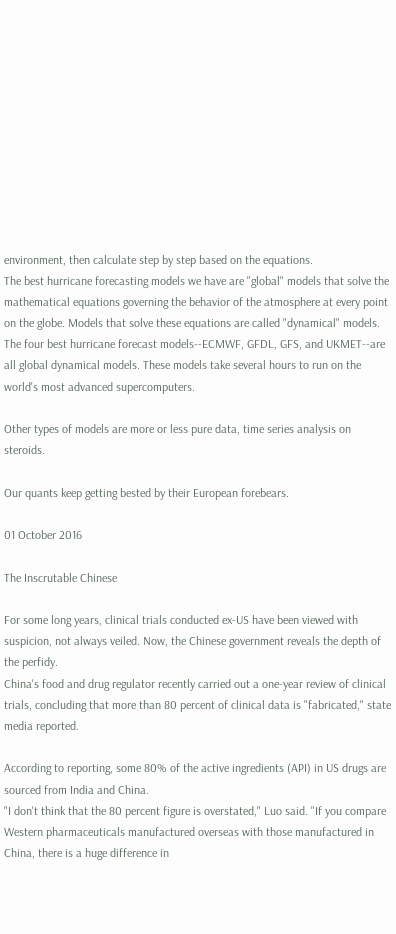environment, then calculate step by step based on the equations.
The best hurricane forecasting models we have are "global" models that solve the mathematical equations governing the behavior of the atmosphere at every point on the globe. Models that solve these equations are called "dynamical" models. The four best hurricane forecast models--ECMWF, GFDL, GFS, and UKMET--are all global dynamical models. These models take several hours to run on the world's most advanced supercomputers.

Other types of models are more or less pure data, time series analysis on steroids.

Our quants keep getting bested by their European forebears.

01 October 2016

The Inscrutable Chinese

For some long years, clinical trials conducted ex-US have been viewed with suspicion, not always veiled. Now, the Chinese government reveals the depth of the perfidy.
China's food and drug regulator recently carried out a one-year review of clinical trials, concluding that more than 80 percent of clinical data is "fabricated," state media reported.

According to reporting, some 80% of the active ingredients (API) in US drugs are sourced from India and China.
"I don't think that the 80 percent figure is overstated," Luo said. "If you compare Western pharmaceuticals manufactured overseas with those manufactured in China, there is a huge difference in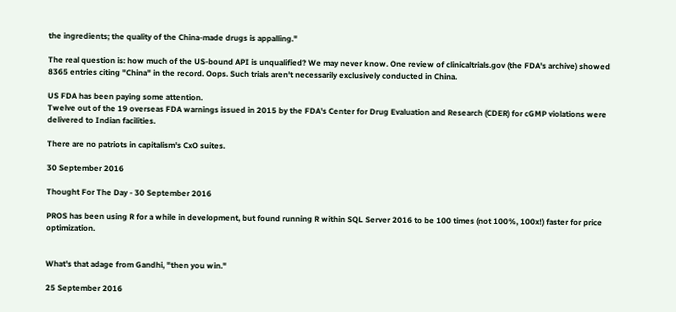the ingredients; the quality of the China-made drugs is appalling."

The real question is: how much of the US-bound API is unqualified? We may never know. One review of clinicaltrials.gov (the FDA's archive) showed 8365 entries citing "China" in the record. Oops. Such trials aren't necessarily exclusively conducted in China.

US FDA has been paying some attention.
Twelve out of the 19 overseas FDA warnings issued in 2015 by the FDA's Center for Drug Evaluation and Research (CDER) for cGMP violations were delivered to Indian facilities.

There are no patriots in capitalism's CxO suites.

30 September 2016

Thought For The Day - 30 September 2016

PROS has been using R for a while in development, but found running R within SQL Server 2016 to be 100 times (not 100%, 100x!) faster for price optimization.


What's that adage from Gandhi, "then you win."

25 September 2016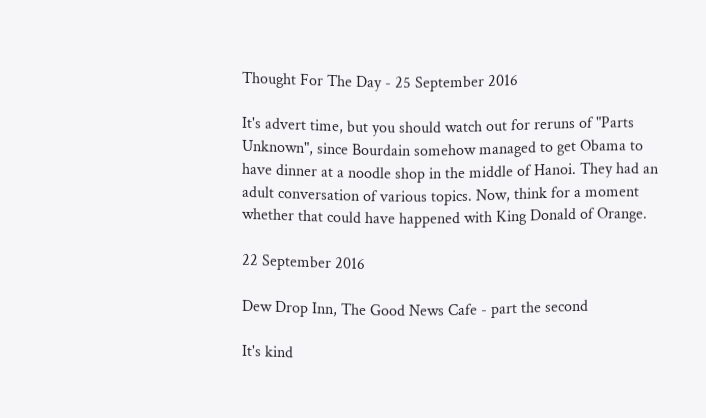Thought For The Day - 25 September 2016

It's advert time, but you should watch out for reruns of "Parts Unknown", since Bourdain somehow managed to get Obama to have dinner at a noodle shop in the middle of Hanoi. They had an adult conversation of various topics. Now, think for a moment whether that could have happened with King Donald of Orange.

22 September 2016

Dew Drop Inn, The Good News Cafe - part the second

It's kind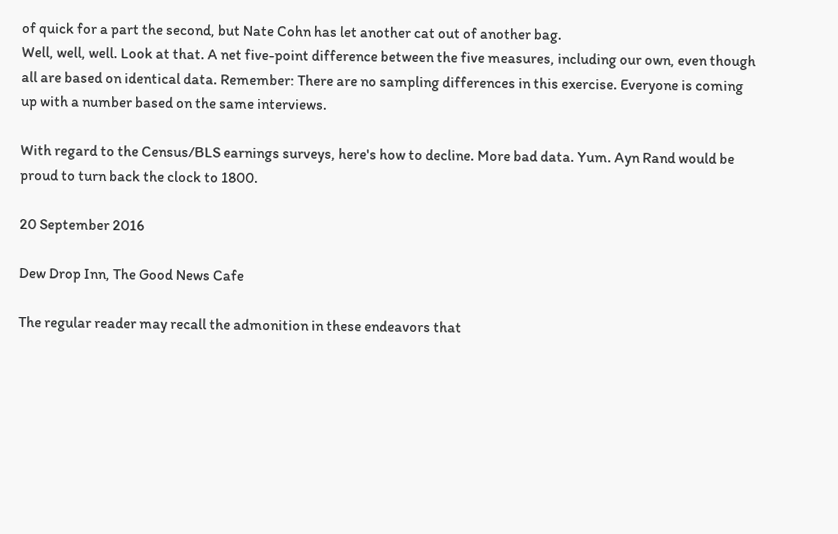of quick for a part the second, but Nate Cohn has let another cat out of another bag.
Well, well, well. Look at that. A net five-point difference between the five measures, including our own, even though all are based on identical data. Remember: There are no sampling differences in this exercise. Everyone is coming up with a number based on the same interviews.

With regard to the Census/BLS earnings surveys, here's how to decline. More bad data. Yum. Ayn Rand would be proud to turn back the clock to 1800.

20 September 2016

Dew Drop Inn, The Good News Cafe

The regular reader may recall the admonition in these endeavors that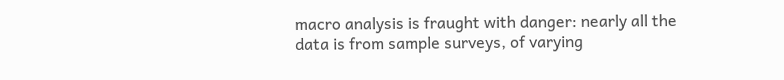macro analysis is fraught with danger: nearly all the data is from sample surveys, of varying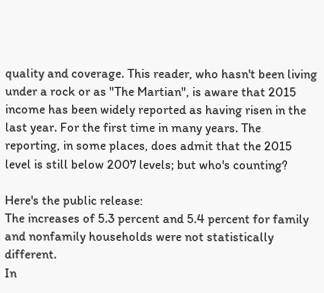quality and coverage. This reader, who hasn't been living under a rock or as "The Martian", is aware that 2015 income has been widely reported as having risen in the last year. For the first time in many years. The reporting, in some places, does admit that the 2015 level is still below 2007 levels; but who's counting?

Here's the public release:
The increases of 5.3 percent and 5.4 percent for family and nonfamily households were not statistically different.
In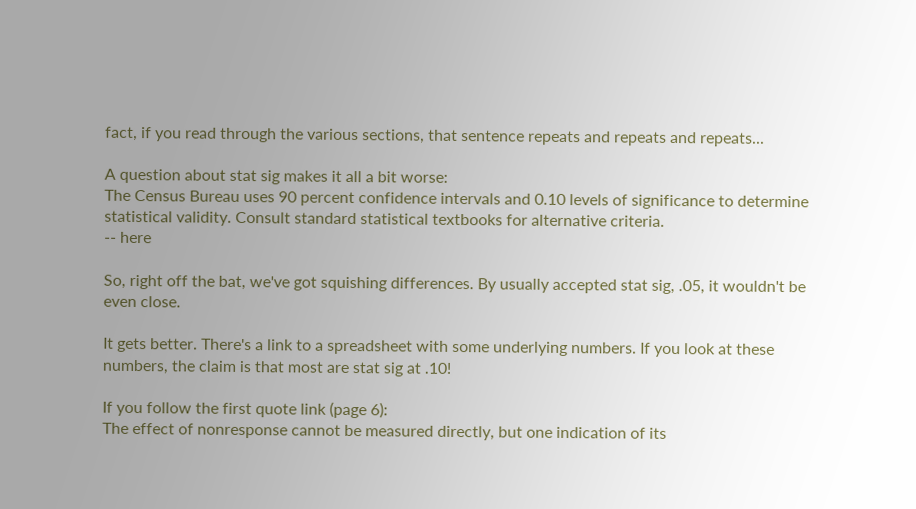fact, if you read through the various sections, that sentence repeats and repeats and repeats...

A question about stat sig makes it all a bit worse:
The Census Bureau uses 90 percent confidence intervals and 0.10 levels of significance to determine statistical validity. Consult standard statistical textbooks for alternative criteria.
-- here

So, right off the bat, we've got squishing differences. By usually accepted stat sig, .05, it wouldn't be even close.

It gets better. There's a link to a spreadsheet with some underlying numbers. If you look at these numbers, the claim is that most are stat sig at .10!

If you follow the first quote link (page 6):
The effect of nonresponse cannot be measured directly, but one indication of its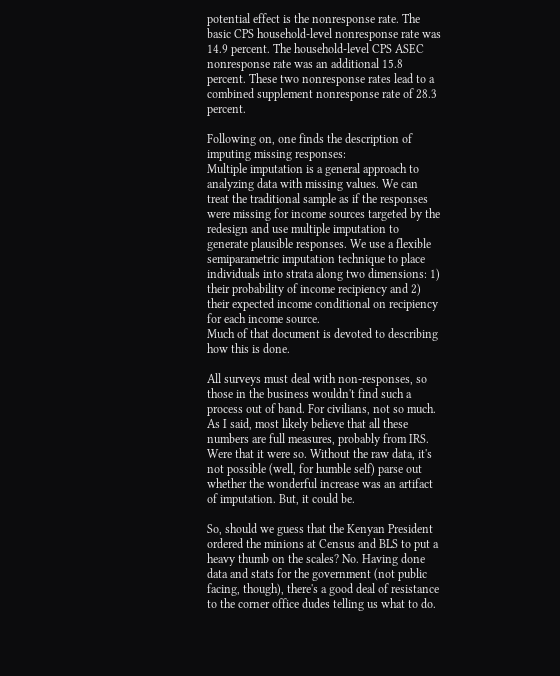potential effect is the nonresponse rate. The basic CPS household-level nonresponse rate was 14.9 percent. The household-level CPS ASEC nonresponse rate was an additional 15.8 percent. These two nonresponse rates lead to a combined supplement nonresponse rate of 28.3 percent.

Following on, one finds the description of imputing missing responses:
Multiple imputation is a general approach to analyzing data with missing values. We can treat the traditional sample as if the responses were missing for income sources targeted by the redesign and use multiple imputation to generate plausible responses. We use a flexible semiparametric imputation technique to place individuals into strata along two dimensions: 1) their probability of income recipiency and 2) their expected income conditional on recipiency for each income source.
Much of that document is devoted to describing how this is done.

All surveys must deal with non-responses, so those in the business wouldn't find such a process out of band. For civilians, not so much. As I said, most likely believe that all these numbers are full measures, probably from IRS. Were that it were so. Without the raw data, it's not possible (well, for humble self) parse out whether the wonderful increase was an artifact of imputation. But, it could be.

So, should we guess that the Kenyan President ordered the minions at Census and BLS to put a heavy thumb on the scales? No. Having done data and stats for the government (not public facing, though), there's a good deal of resistance to the corner office dudes telling us what to do.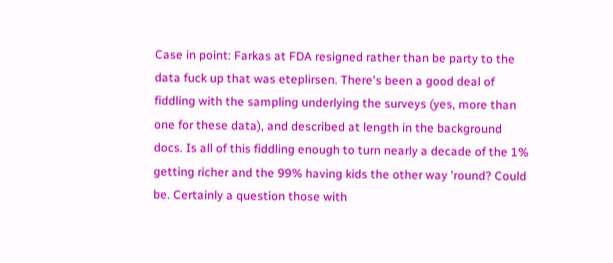Case in point: Farkas at FDA resigned rather than be party to the data fuck up that was eteplirsen. There's been a good deal of fiddling with the sampling underlying the surveys (yes, more than one for these data), and described at length in the background docs. Is all of this fiddling enough to turn nearly a decade of the 1% getting richer and the 99% having kids the other way 'round? Could be. Certainly a question those with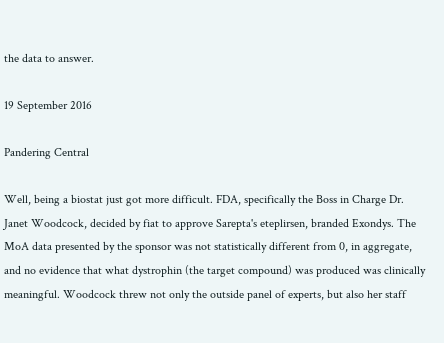the data to answer.

19 September 2016

Pandering Central

Well, being a biostat just got more difficult. FDA, specifically the Boss in Charge Dr. Janet Woodcock, decided by fiat to approve Sarepta's eteplirsen, branded Exondys. The MoA data presented by the sponsor was not statistically different from 0, in aggregate, and no evidence that what dystrophin (the target compound) was produced was clinically meaningful. Woodcock threw not only the outside panel of experts, but also her staff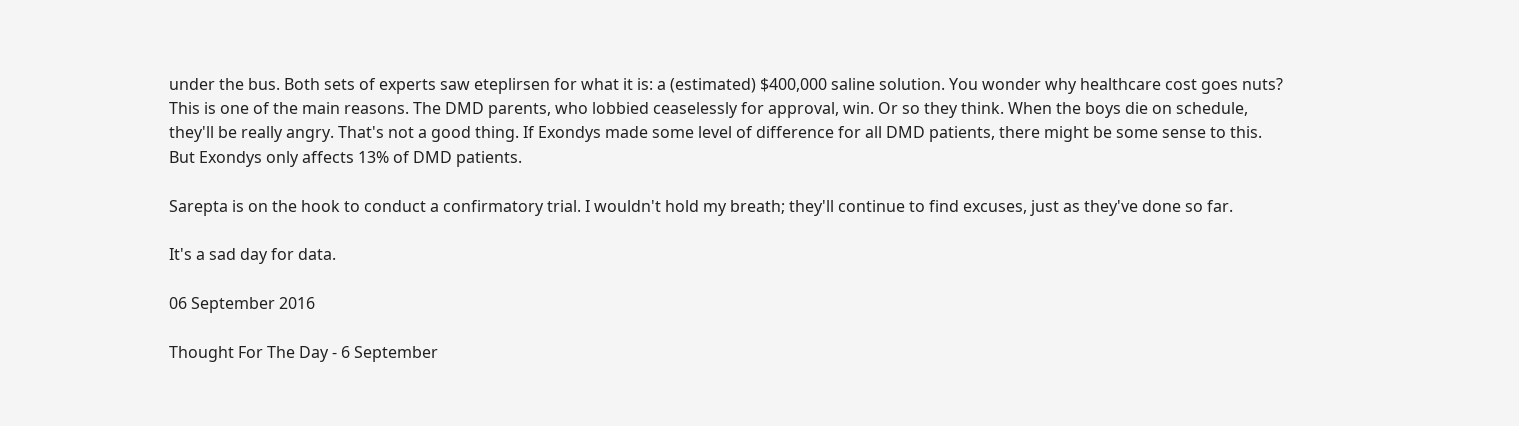under the bus. Both sets of experts saw eteplirsen for what it is: a (estimated) $400,000 saline solution. You wonder why healthcare cost goes nuts? This is one of the main reasons. The DMD parents, who lobbied ceaselessly for approval, win. Or so they think. When the boys die on schedule, they'll be really angry. That's not a good thing. If Exondys made some level of difference for all DMD patients, there might be some sense to this. But Exondys only affects 13% of DMD patients.

Sarepta is on the hook to conduct a confirmatory trial. I wouldn't hold my breath; they'll continue to find excuses, just as they've done so far.

It's a sad day for data.

06 September 2016

Thought For The Day - 6 September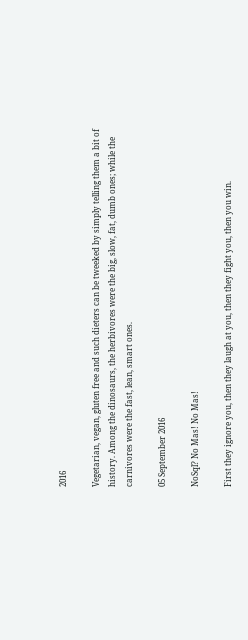2016

Vegetarian, vegan, gluten free and such dieters can be tweeked by simply telling them a bit of history. Among the dinosaurs, the herbivores were the big, slow, fat, dumb ones; while the carnivores were the fast, lean, smart ones.

05 September 2016

NoSql? No Mas! No Mas!

First they ignore you, then they laugh at you, then they fight you, then you win.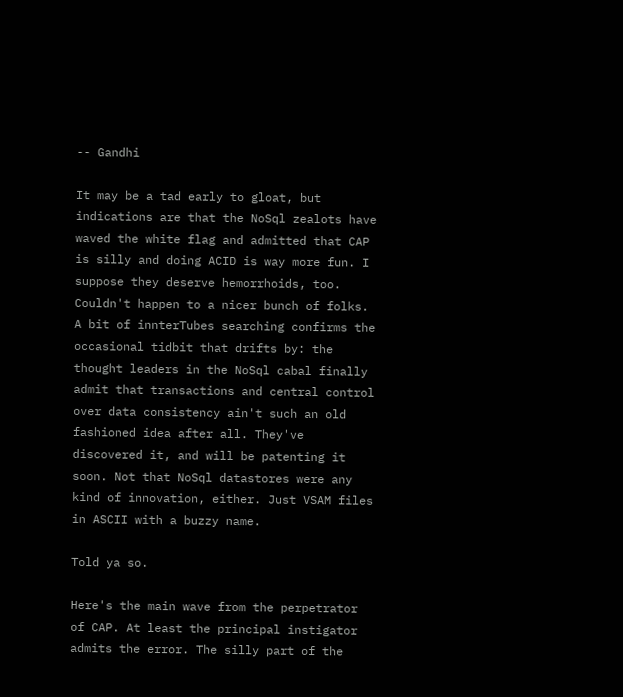-- Gandhi

It may be a tad early to gloat, but indications are that the NoSql zealots have waved the white flag and admitted that CAP is silly and doing ACID is way more fun. I suppose they deserve hemorrhoids, too. Couldn't happen to a nicer bunch of folks. A bit of innterTubes searching confirms the occasional tidbit that drifts by: the thought leaders in the NoSql cabal finally admit that transactions and central control over data consistency ain't such an old fashioned idea after all. They've discovered it, and will be patenting it soon. Not that NoSql datastores were any kind of innovation, either. Just VSAM files in ASCII with a buzzy name.

Told ya so.

Here's the main wave from the perpetrator of CAP. At least the principal instigator admits the error. The silly part of the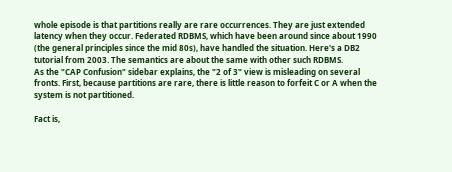whole episode is that partitions really are rare occurrences. They are just extended latency when they occur. Federated RDBMS, which have been around since about 1990 (the general principles since the mid 80s), have handled the situation. Here's a DB2 tutorial from 2003. The semantics are about the same with other such RDBMS.
As the "CAP Confusion" sidebar explains, the "2 of 3" view is misleading on several fronts. First, because partitions are rare, there is little reason to forfeit C or A when the system is not partitioned.

Fact is,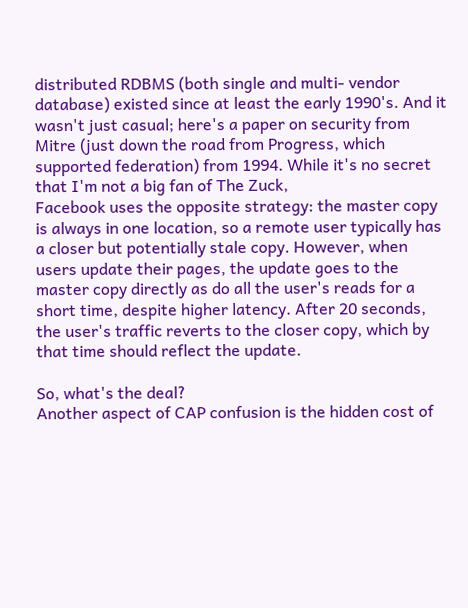distributed RDBMS (both single and multi- vendor database) existed since at least the early 1990's. And it wasn't just casual; here's a paper on security from Mitre (just down the road from Progress, which supported federation) from 1994. While it's no secret that I'm not a big fan of The Zuck,
Facebook uses the opposite strategy: the master copy is always in one location, so a remote user typically has a closer but potentially stale copy. However, when users update their pages, the update goes to the master copy directly as do all the user's reads for a short time, despite higher latency. After 20 seconds, the user's traffic reverts to the closer copy, which by that time should reflect the update.

So, what's the deal?
Another aspect of CAP confusion is the hidden cost of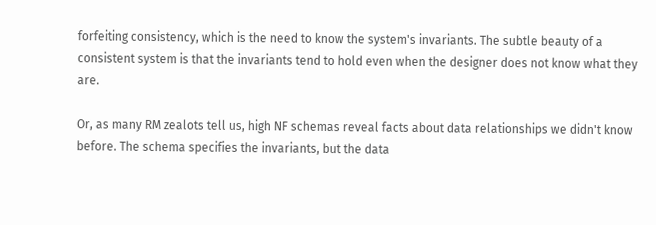forfeiting consistency, which is the need to know the system's invariants. The subtle beauty of a consistent system is that the invariants tend to hold even when the designer does not know what they are.

Or, as many RM zealots tell us, high NF schemas reveal facts about data relationships we didn't know before. The schema specifies the invariants, but the data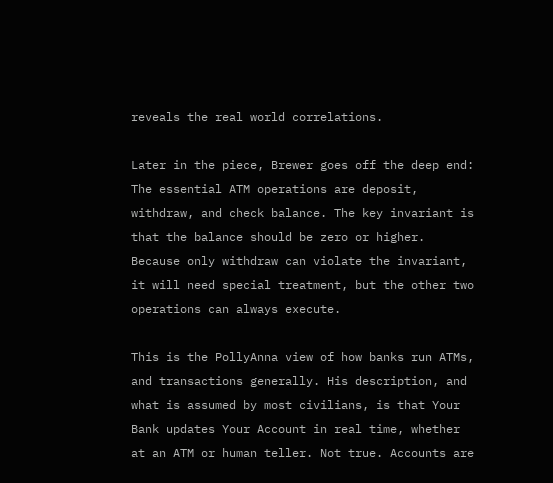reveals the real world correlations.

Later in the piece, Brewer goes off the deep end:
The essential ATM operations are deposit, withdraw, and check balance. The key invariant is that the balance should be zero or higher. Because only withdraw can violate the invariant, it will need special treatment, but the other two operations can always execute.

This is the PollyAnna view of how banks run ATMs, and transactions generally. His description, and what is assumed by most civilians, is that Your Bank updates Your Account in real time, whether at an ATM or human teller. Not true. Accounts are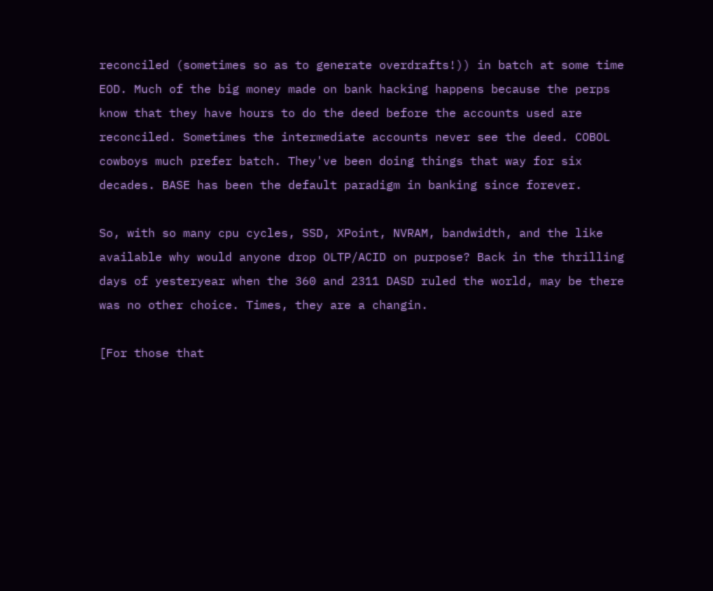reconciled (sometimes so as to generate overdrafts!)) in batch at some time EOD. Much of the big money made on bank hacking happens because the perps know that they have hours to do the deed before the accounts used are reconciled. Sometimes the intermediate accounts never see the deed. COBOL cowboys much prefer batch. They've been doing things that way for six decades. BASE has been the default paradigm in banking since forever.

So, with so many cpu cycles, SSD, XPoint, NVRAM, bandwidth, and the like available why would anyone drop OLTP/ACID on purpose? Back in the thrilling days of yesteryear when the 360 and 2311 DASD ruled the world, may be there was no other choice. Times, they are a changin.

[For those that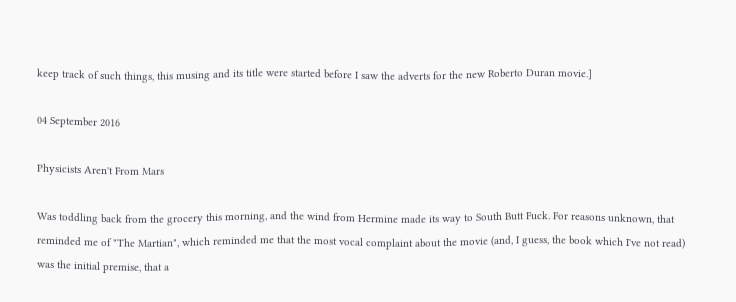keep track of such things, this musing and its title were started before I saw the adverts for the new Roberto Duran movie.]

04 September 2016

Physicists Aren't From Mars

Was toddling back from the grocery this morning, and the wind from Hermine made its way to South Butt Fuck. For reasons unknown, that reminded me of "The Martian", which reminded me that the most vocal complaint about the movie (and, I guess, the book which I've not read) was the initial premise, that a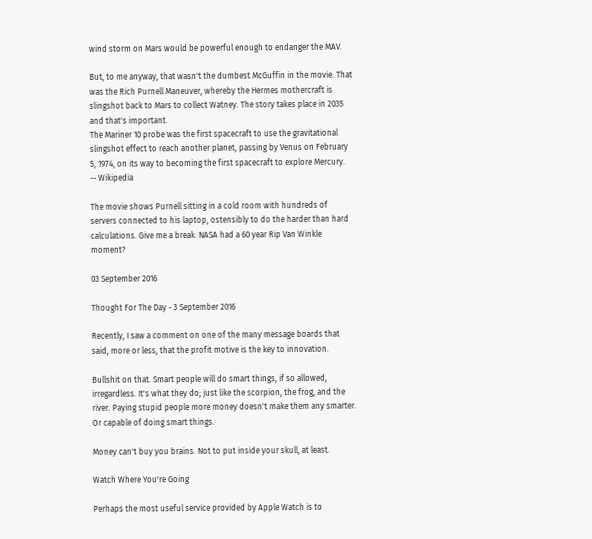wind storm on Mars would be powerful enough to endanger the MAV.

But, to me anyway, that wasn't the dumbest McGuffin in the movie. That was the Rich Purnell Maneuver, whereby the Hermes mothercraft is slingshot back to Mars to collect Watney. The story takes place in 2035 and that's important.
The Mariner 10 probe was the first spacecraft to use the gravitational slingshot effect to reach another planet, passing by Venus on February 5, 1974, on its way to becoming the first spacecraft to explore Mercury.
-- Wikipedia

The movie shows Purnell sitting in a cold room with hundreds of servers connected to his laptop, ostensibly to do the harder than hard calculations. Give me a break. NASA had a 60 year Rip Van Winkle moment?

03 September 2016

Thought For The Day - 3 September 2016

Recently, I saw a comment on one of the many message boards that said, more or less, that the profit motive is the key to innovation.

Bullshit on that. Smart people will do smart things, if so allowed, irregardless. It's what they do; just like the scorpion, the frog, and the river. Paying stupid people more money doesn't make them any smarter. Or capable of doing smart things.

Money can't buy you brains. Not to put inside your skull, at least.

Watch Where You're Going

Perhaps the most useful service provided by Apple Watch is to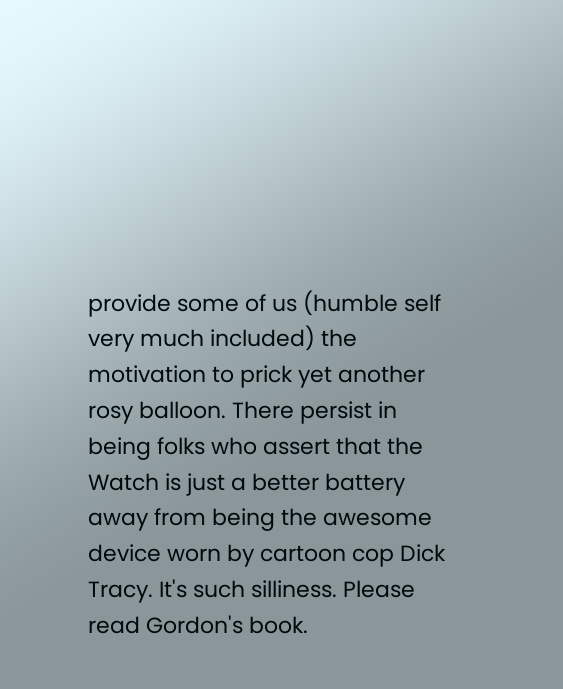provide some of us (humble self very much included) the motivation to prick yet another rosy balloon. There persist in being folks who assert that the Watch is just a better battery away from being the awesome device worn by cartoon cop Dick Tracy. It's such silliness. Please read Gordon's book.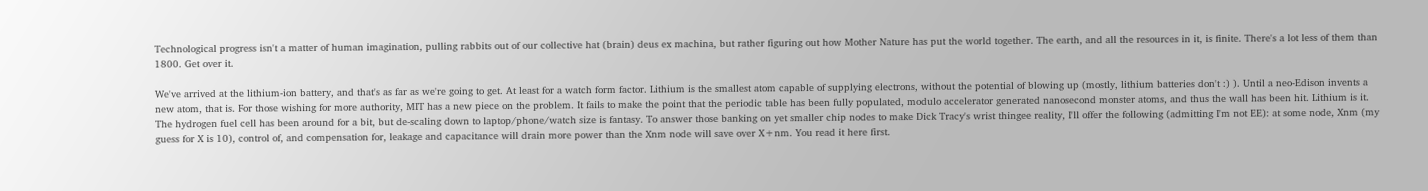Technological progress isn't a matter of human imagination, pulling rabbits out of our collective hat (brain) deus ex machina, but rather figuring out how Mother Nature has put the world together. The earth, and all the resources in it, is finite. There's a lot less of them than 1800. Get over it.

We've arrived at the lithium-ion battery, and that's as far as we're going to get. At least for a watch form factor. Lithium is the smallest atom capable of supplying electrons, without the potential of blowing up (mostly, lithium batteries don't :) ). Until a neo-Edison invents a new atom, that is. For those wishing for more authority, MIT has a new piece on the problem. It fails to make the point that the periodic table has been fully populated, modulo accelerator generated nanosecond monster atoms, and thus the wall has been hit. Lithium is it. The hydrogen fuel cell has been around for a bit, but de-scaling down to laptop/phone/watch size is fantasy. To answer those banking on yet smaller chip nodes to make Dick Tracy's wrist thingee reality, I'll offer the following (admitting I'm not EE): at some node, Xnm (my guess for X is 10), control of, and compensation for, leakage and capacitance will drain more power than the Xnm node will save over X+nm. You read it here first.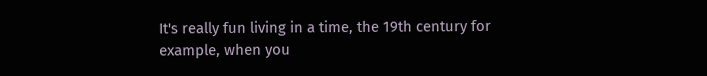It's really fun living in a time, the 19th century for example, when you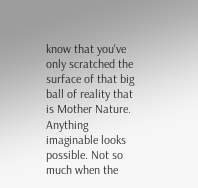know that you've only scratched the surface of that big ball of reality that is Mother Nature. Anything imaginable looks possible. Not so much when the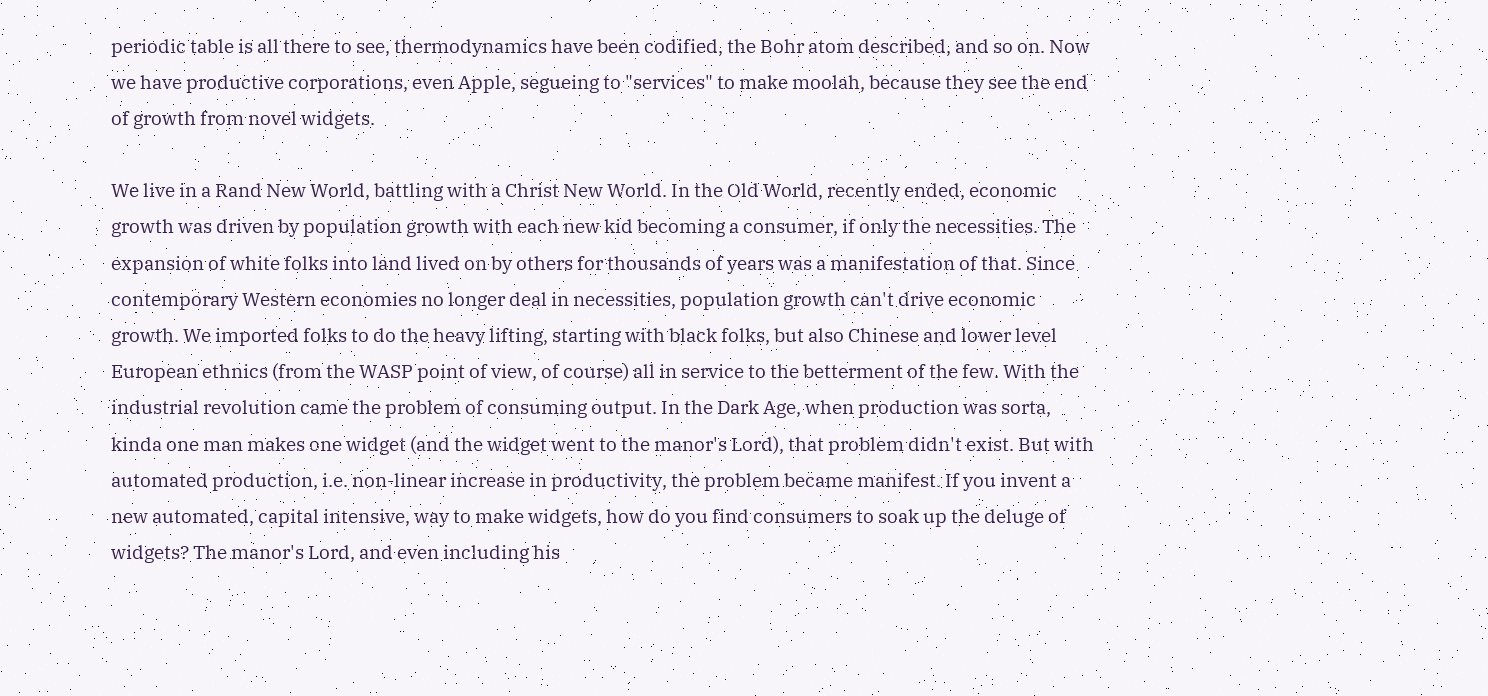periodic table is all there to see, thermodynamics have been codified, the Bohr atom described, and so on. Now we have productive corporations, even Apple, segueing to "services" to make moolah, because they see the end of growth from novel widgets.

We live in a Rand New World, battling with a Christ New World. In the Old World, recently ended, economic growth was driven by population growth with each new kid becoming a consumer, if only the necessities. The expansion of white folks into land lived on by others for thousands of years was a manifestation of that. Since contemporary Western economies no longer deal in necessities, population growth can't drive economic growth. We imported folks to do the heavy lifting, starting with black folks, but also Chinese and lower level European ethnics (from the WASP point of view, of course) all in service to the betterment of the few. With the industrial revolution came the problem of consuming output. In the Dark Age, when production was sorta, kinda one man makes one widget (and the widget went to the manor's Lord), that problem didn't exist. But with automated production, i.e. non-linear increase in productivity, the problem became manifest. If you invent a new automated, capital intensive, way to make widgets, how do you find consumers to soak up the deluge of widgets? The manor's Lord, and even including his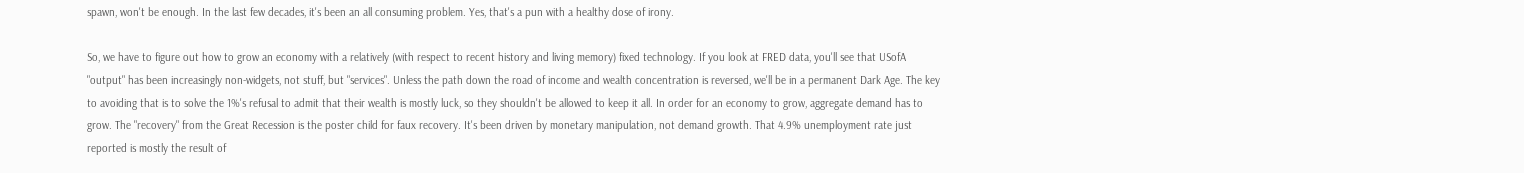spawn, won't be enough. In the last few decades, it's been an all consuming problem. Yes, that's a pun with a healthy dose of irony.

So, we have to figure out how to grow an economy with a relatively (with respect to recent history and living memory) fixed technology. If you look at FRED data, you'll see that USofA "output" has been increasingly non-widgets, not stuff, but "services". Unless the path down the road of income and wealth concentration is reversed, we'll be in a permanent Dark Age. The key to avoiding that is to solve the 1%'s refusal to admit that their wealth is mostly luck, so they shouldn't be allowed to keep it all. In order for an economy to grow, aggregate demand has to grow. The "recovery" from the Great Recession is the poster child for faux recovery. It's been driven by monetary manipulation, not demand growth. That 4.9% unemployment rate just reported is mostly the result of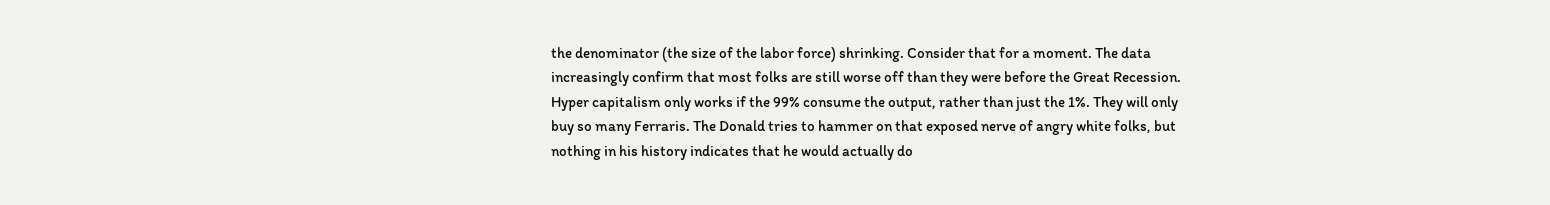the denominator (the size of the labor force) shrinking. Consider that for a moment. The data increasingly confirm that most folks are still worse off than they were before the Great Recession. Hyper capitalism only works if the 99% consume the output, rather than just the 1%. They will only buy so many Ferraris. The Donald tries to hammer on that exposed nerve of angry white folks, but nothing in his history indicates that he would actually do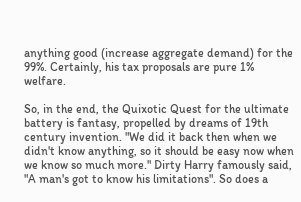anything good (increase aggregate demand) for the 99%. Certainly, his tax proposals are pure 1% welfare.

So, in the end, the Quixotic Quest for the ultimate battery is fantasy, propelled by dreams of 19th century invention. "We did it back then when we didn't know anything, so it should be easy now when we know so much more." Dirty Harry famously said, "A man's got to know his limitations". So does a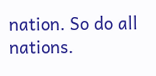nation. So do all nations.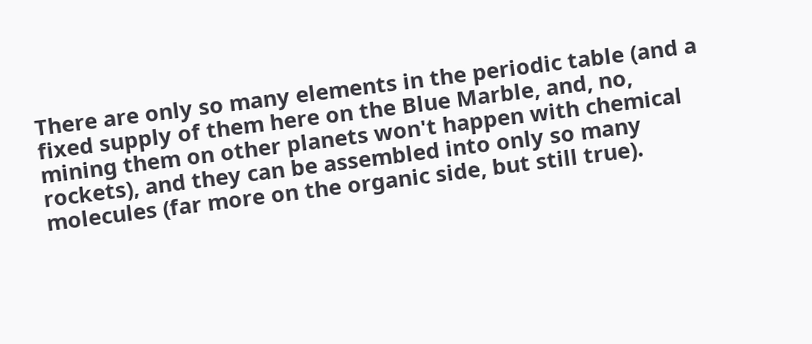There are only so many elements in the periodic table (and a fixed supply of them here on the Blue Marble, and, no, mining them on other planets won't happen with chemical rockets), and they can be assembled into only so many molecules (far more on the organic side, but still true).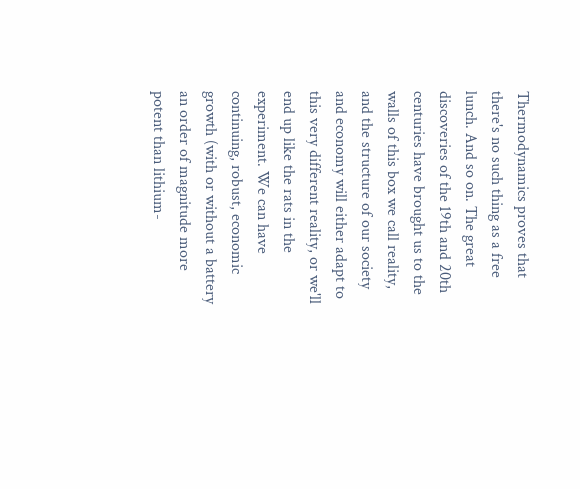Thermodynamics proves that there's no such thing as a free lunch. And so on. The great discoveries of the 19th and 20th centuries have brought us to the walls of this box we call reality, and the structure of our society and economy will either adapt to this very different reality, or we'll end up like the rats in the experiment. We can have continuing, robust, economic growth (with or without a battery an order of magnitude more potent than lithium-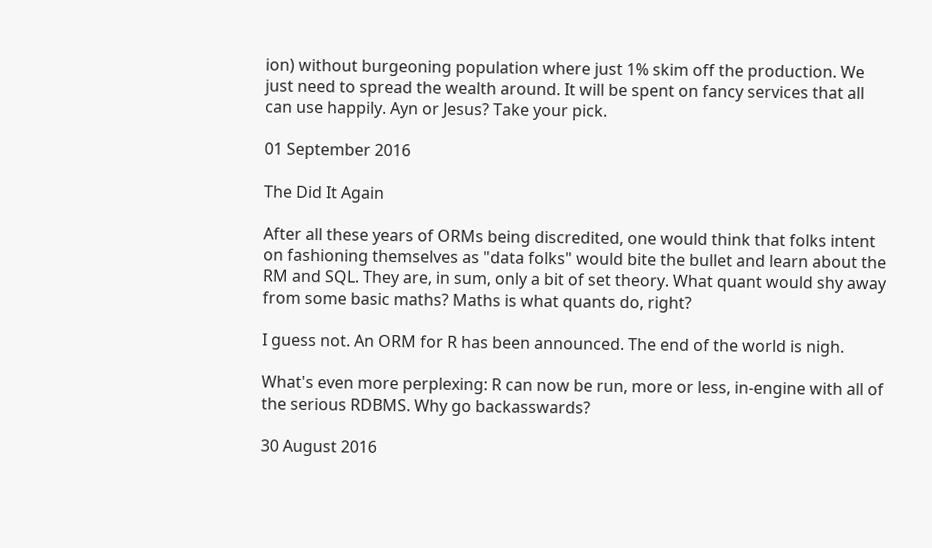ion) without burgeoning population where just 1% skim off the production. We just need to spread the wealth around. It will be spent on fancy services that all can use happily. Ayn or Jesus? Take your pick.

01 September 2016

The Did It Again

After all these years of ORMs being discredited, one would think that folks intent on fashioning themselves as "data folks" would bite the bullet and learn about the RM and SQL. They are, in sum, only a bit of set theory. What quant would shy away from some basic maths? Maths is what quants do, right?

I guess not. An ORM for R has been announced. The end of the world is nigh.

What's even more perplexing: R can now be run, more or less, in-engine with all of the serious RDBMS. Why go backasswards?

30 August 2016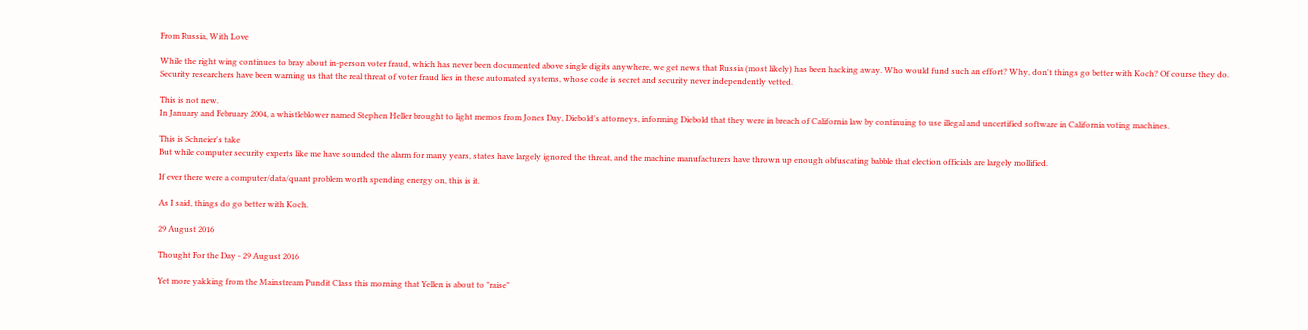From Russia, With Love

While the right wing continues to bray about in-person voter fraud, which has never been documented above single digits anywhere, we get news that Russia (most likely) has been hacking away. Who would fund such an effort? Why, don't things go better with Koch? Of course they do. Security researchers have been warning us that the real threat of voter fraud lies in these automated systems, whose code is secret and security never independently vetted.

This is not new.
In January and February 2004, a whistleblower named Stephen Heller brought to light memos from Jones Day, Diebold's attorneys, informing Diebold that they were in breach of California law by continuing to use illegal and uncertified software in California voting machines.

This is Schneier's take
But while computer security experts like me have sounded the alarm for many years, states have largely ignored the threat, and the machine manufacturers have thrown up enough obfuscating babble that election officials are largely mollified.

If ever there were a computer/data/quant problem worth spending energy on, this is it.

As I said, things do go better with Koch.

29 August 2016

Thought For the Day - 29 August 2016

Yet more yakking from the Mainstream Pundit Class this morning that Yellen is about to "raise"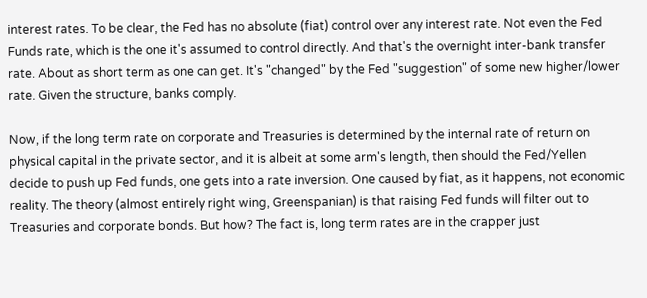interest rates. To be clear, the Fed has no absolute (fiat) control over any interest rate. Not even the Fed Funds rate, which is the one it's assumed to control directly. And that's the overnight inter-bank transfer rate. About as short term as one can get. It's "changed" by the Fed "suggestion" of some new higher/lower rate. Given the structure, banks comply.

Now, if the long term rate on corporate and Treasuries is determined by the internal rate of return on physical capital in the private sector, and it is albeit at some arm's length, then should the Fed/Yellen decide to push up Fed funds, one gets into a rate inversion. One caused by fiat, as it happens, not economic reality. The theory (almost entirely right wing, Greenspanian) is that raising Fed funds will filter out to Treasuries and corporate bonds. But how? The fact is, long term rates are in the crapper just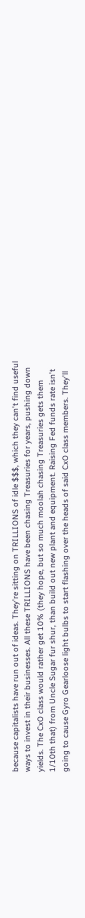because capitalists have run out of ideas. They're sitting on TRILLIONS of idle $$$, which they can't find useful ways to invest in their businesses. All these TRILLIONS have been chasing Treasuries for years, pushing down yields. The CxO class would rather get 10% (they hope, but so much moolah chasing Treasuries gets them 1/10th that) from Uncle Sugar fur shur, than build out new plant and equipment. Raising Fed funds rate isn't going to cause Gyro Gearloose light bulbs to start flashing over the heads of said CxO class members. They'll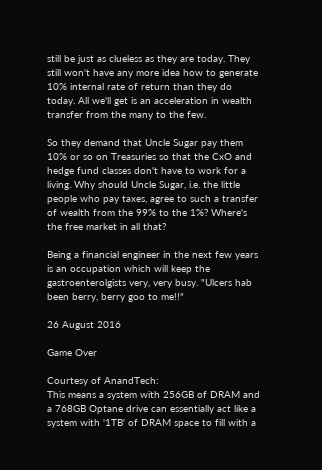still be just as clueless as they are today. They still won't have any more idea how to generate 10% internal rate of return than they do today. All we'll get is an acceleration in wealth transfer from the many to the few.

So they demand that Uncle Sugar pay them 10% or so on Treasuries so that the CxO and hedge fund classes don't have to work for a living. Why should Uncle Sugar, i.e. the little people who pay taxes, agree to such a transfer of wealth from the 99% to the 1%? Where's the free market in all that?

Being a financial engineer in the next few years is an occupation which will keep the gastroenterolgists very, very busy. "Ulcers hab been berry, berry goo to me!!"

26 August 2016

Game Over

Courtesy of AnandTech:
This means a system with 256GB of DRAM and a 768GB Optane drive can essentially act like a system with '1TB' of DRAM space to fill with a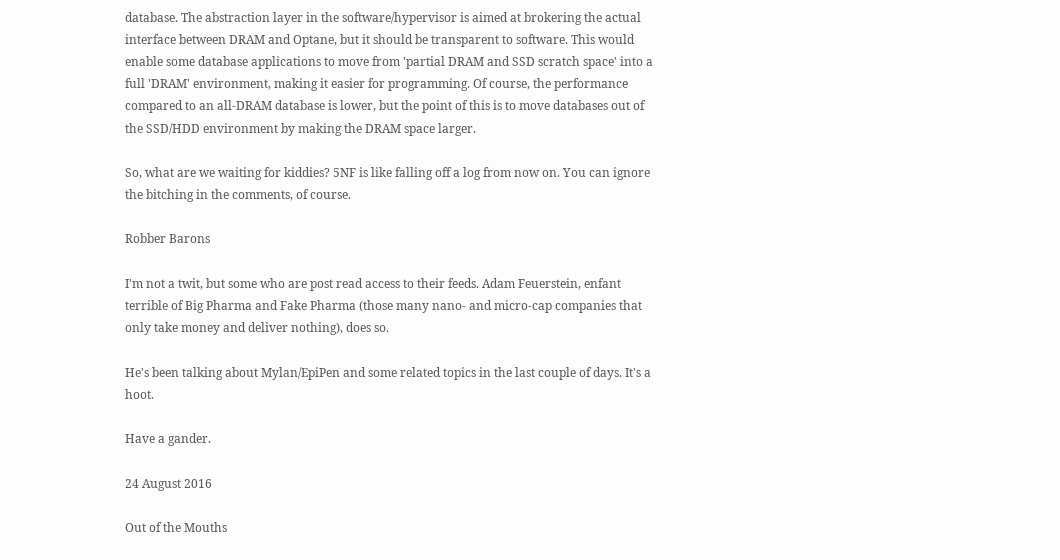database. The abstraction layer in the software/hypervisor is aimed at brokering the actual interface between DRAM and Optane, but it should be transparent to software. This would enable some database applications to move from 'partial DRAM and SSD scratch space' into a full 'DRAM' environment, making it easier for programming. Of course, the performance compared to an all-DRAM database is lower, but the point of this is to move databases out of the SSD/HDD environment by making the DRAM space larger.

So, what are we waiting for kiddies? 5NF is like falling off a log from now on. You can ignore the bitching in the comments, of course.

Robber Barons

I'm not a twit, but some who are post read access to their feeds. Adam Feuerstein, enfant terrible of Big Pharma and Fake Pharma (those many nano- and micro-cap companies that only take money and deliver nothing), does so.

He's been talking about Mylan/EpiPen and some related topics in the last couple of days. It's a hoot.

Have a gander.

24 August 2016

Out of the Mouths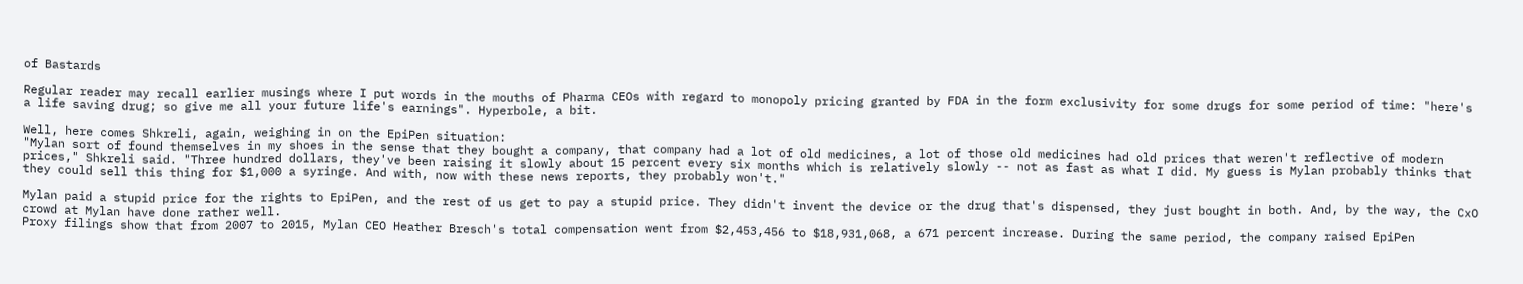of Bastards

Regular reader may recall earlier musings where I put words in the mouths of Pharma CEOs with regard to monopoly pricing granted by FDA in the form exclusivity for some drugs for some period of time: "here's a life saving drug; so give me all your future life's earnings". Hyperbole, a bit.

Well, here comes Shkreli, again, weighing in on the EpiPen situation:
"Mylan sort of found themselves in my shoes in the sense that they bought a company, that company had a lot of old medicines, a lot of those old medicines had old prices that weren't reflective of modern prices," Shkreli said. "Three hundred dollars, they've been raising it slowly about 15 percent every six months which is relatively slowly -- not as fast as what I did. My guess is Mylan probably thinks that they could sell this thing for $1,000 a syringe. And with, now with these news reports, they probably won't."

Mylan paid a stupid price for the rights to EpiPen, and the rest of us get to pay a stupid price. They didn't invent the device or the drug that's dispensed, they just bought in both. And, by the way, the CxO crowd at Mylan have done rather well.
Proxy filings show that from 2007 to 2015, Mylan CEO Heather Bresch's total compensation went from $2,453,456 to $18,931,068, a 671 percent increase. During the same period, the company raised EpiPen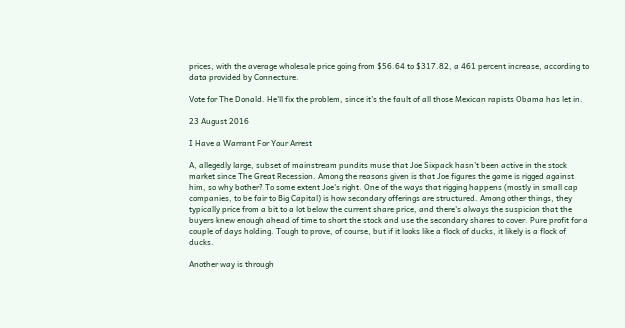prices, with the average wholesale price going from $56.64 to $317.82, a 461 percent increase, according to data provided by Connecture.

Vote for The Donald. He'll fix the problem, since it's the fault of all those Mexican rapists Obama has let in.

23 August 2016

I Have a Warrant For Your Arrest

A, allegedly large, subset of mainstream pundits muse that Joe Sixpack hasn't been active in the stock market since The Great Recession. Among the reasons given is that Joe figures the game is rigged against him, so why bother? To some extent Joe's right. One of the ways that rigging happens (mostly in small cap companies, to be fair to Big Capital) is how secondary offerings are structured. Among other things, they typically price from a bit to a lot below the current share price, and there's always the suspicion that the buyers knew enough ahead of time to short the stock and use the secondary shares to cover. Pure profit for a couple of days holding. Tough to prove, of course, but if it looks like a flock of ducks, it likely is a flock of ducks.

Another way is through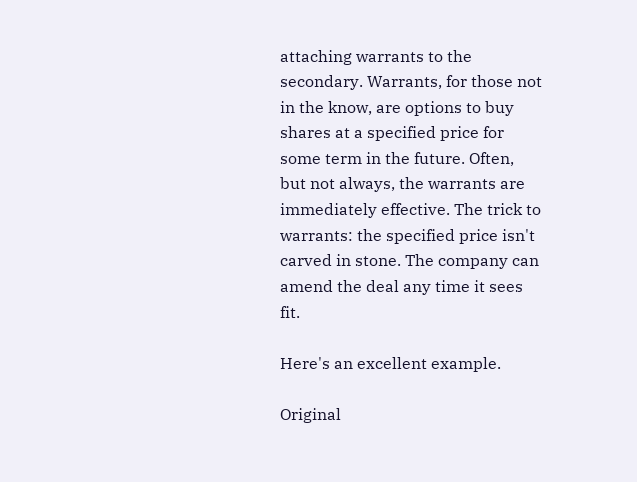attaching warrants to the secondary. Warrants, for those not in the know, are options to buy shares at a specified price for some term in the future. Often, but not always, the warrants are immediately effective. The trick to warrants: the specified price isn't carved in stone. The company can amend the deal any time it sees fit.

Here's an excellent example.

Original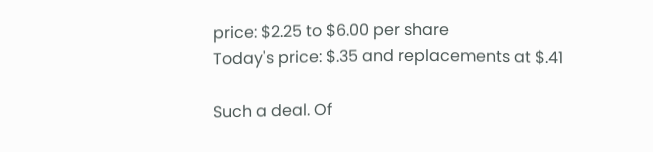price: $2.25 to $6.00 per share
Today's price: $.35 and replacements at $.41

Such a deal. Of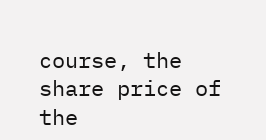course, the share price of the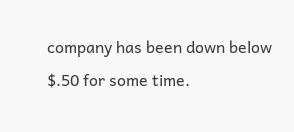company has been down below $.50 for some time.